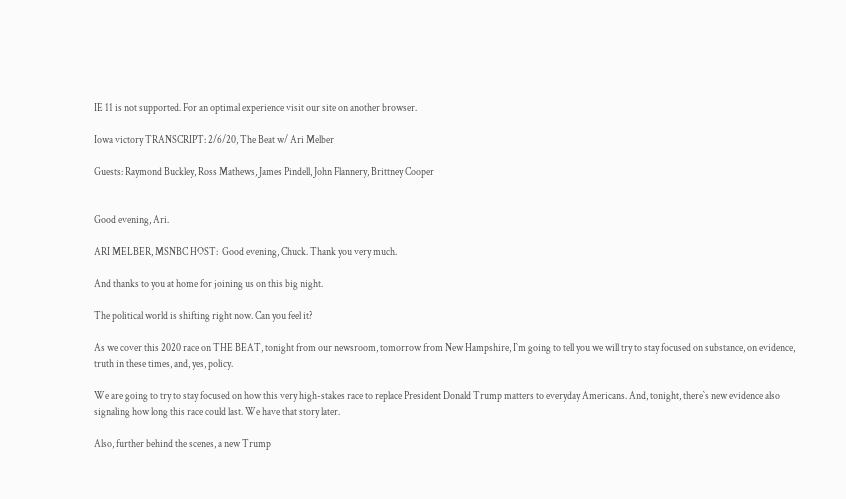IE 11 is not supported. For an optimal experience visit our site on another browser.

Iowa victory TRANSCRIPT: 2/6/20, The Beat w/ Ari Melber

Guests: Raymond Buckley, Ross Mathews, James Pindell, John Flannery, Brittney Cooper


Good evening, Ari.

ARI MELBER, MSNBC HOST:  Good evening, Chuck. Thank you very much.

And thanks to you at home for joining us on this big night.

The political world is shifting right now. Can you feel it?

As we cover this 2020 race on THE BEAT, tonight from our newsroom, tomorrow from New Hampshire, I`m going to tell you we will try to stay focused on substance, on evidence, truth in these times, and, yes, policy.

We are going to try to stay focused on how this very high-stakes race to replace President Donald Trump matters to everyday Americans. And, tonight, there`s new evidence also signaling how long this race could last. We have that story later.

Also, further behind the scenes, a new Trump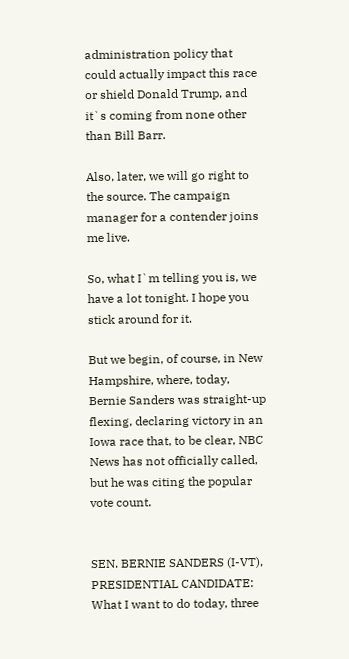administration policy that could actually impact this race or shield Donald Trump, and it`s coming from none other than Bill Barr.

Also, later, we will go right to the source. The campaign manager for a contender joins me live.

So, what I`m telling you is, we have a lot tonight. I hope you stick around for it.

But we begin, of course, in New Hampshire, where, today, Bernie Sanders was straight-up flexing, declaring victory in an Iowa race that, to be clear, NBC News has not officially called, but he was citing the popular vote count.


SEN. BERNIE SANDERS (I-VT), PRESIDENTIAL CANDIDATE:  What I want to do today, three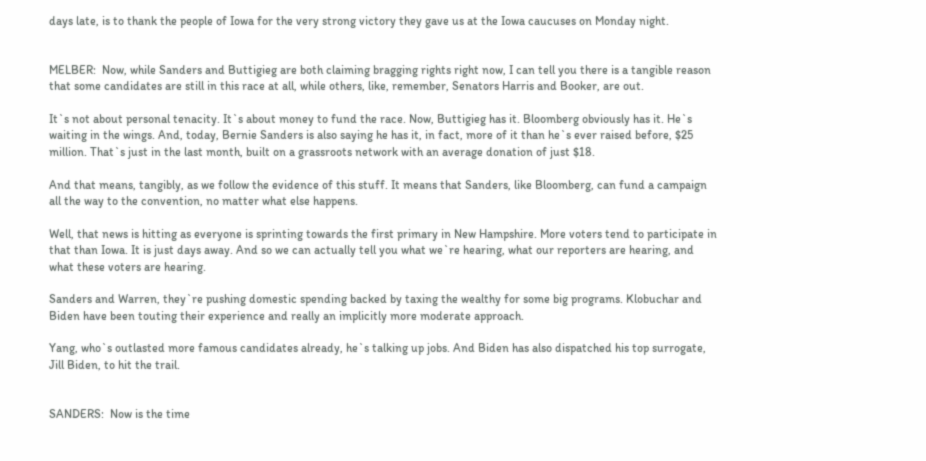days late, is to thank the people of Iowa for the very strong victory they gave us at the Iowa caucuses on Monday night.


MELBER:  Now, while Sanders and Buttigieg are both claiming bragging rights right now, I can tell you there is a tangible reason that some candidates are still in this race at all, while others, like, remember, Senators Harris and Booker, are out.

It`s not about personal tenacity. It`s about money to fund the race. Now, Buttigieg has it. Bloomberg obviously has it. He`s waiting in the wings. And, today, Bernie Sanders is also saying he has it, in fact, more of it than he`s ever raised before, $25 million. That`s just in the last month, built on a grassroots network with an average donation of just $18.

And that means, tangibly, as we follow the evidence of this stuff. It means that Sanders, like Bloomberg, can fund a campaign all the way to the convention, no matter what else happens.

Well, that news is hitting as everyone is sprinting towards the first primary in New Hampshire. More voters tend to participate in that than Iowa. It is just days away. And so we can actually tell you what we`re hearing, what our reporters are hearing, and what these voters are hearing.

Sanders and Warren, they`re pushing domestic spending backed by taxing the wealthy for some big programs. Klobuchar and Biden have been touting their experience and really an implicitly more moderate approach.

Yang, who`s outlasted more famous candidates already, he`s talking up jobs. And Biden has also dispatched his top surrogate, Jill Biden, to hit the trail.


SANDERS:  Now is the time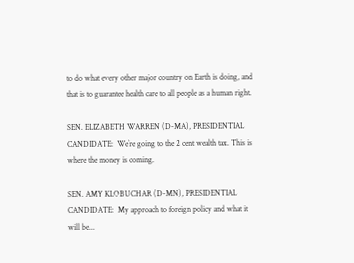to do what every other major country on Earth is doing, and that is to guarantee health care to all people as a human right.

SEN. ELIZABETH WARREN (D-MA), PRESIDENTIAL CANDIDATE:  We`re going to the 2 cent wealth tax. This is where the money is coming.

SEN. AMY KLOBUCHAR (D-MN), PRESIDENTIAL CANDIDATE:  My approach to foreign policy and what it will be...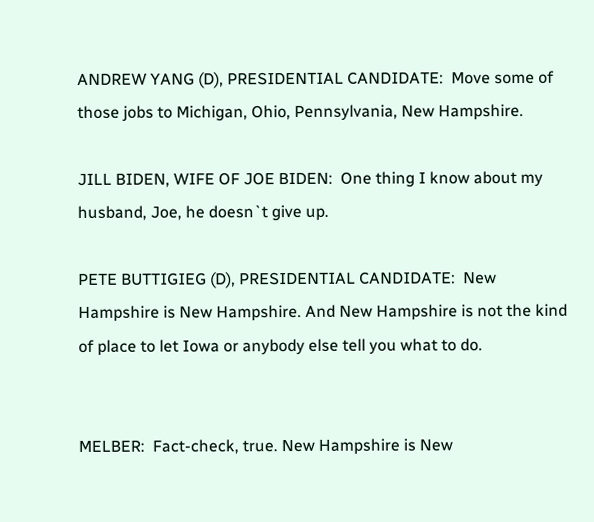ANDREW YANG (D), PRESIDENTIAL CANDIDATE:  Move some of those jobs to Michigan, Ohio, Pennsylvania, New Hampshire.

JILL BIDEN, WIFE OF JOE BIDEN:  One thing I know about my husband, Joe, he doesn`t give up.

PETE BUTTIGIEG (D), PRESIDENTIAL CANDIDATE:  New Hampshire is New Hampshire. And New Hampshire is not the kind of place to let Iowa or anybody else tell you what to do.


MELBER:  Fact-check, true. New Hampshire is New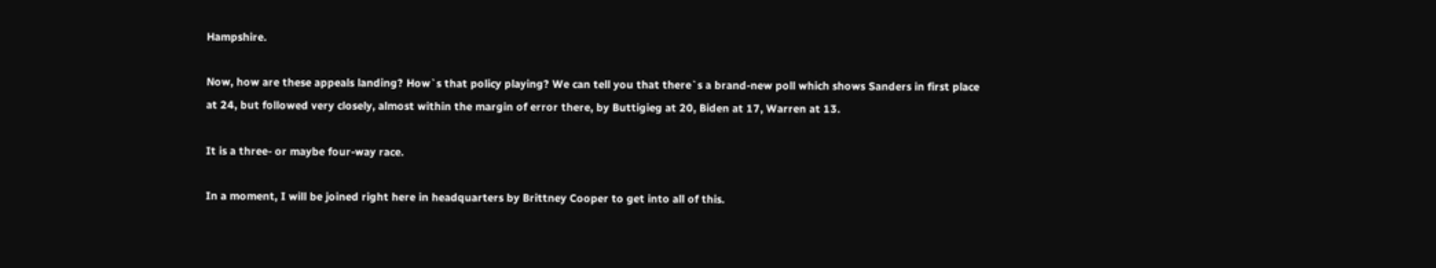Hampshire.

Now, how are these appeals landing? How`s that policy playing? We can tell you that there`s a brand-new poll which shows Sanders in first place at 24, but followed very closely, almost within the margin of error there, by Buttigieg at 20, Biden at 17, Warren at 13.

It is a three- or maybe four-way race.

In a moment, I will be joined right here in headquarters by Brittney Cooper to get into all of this.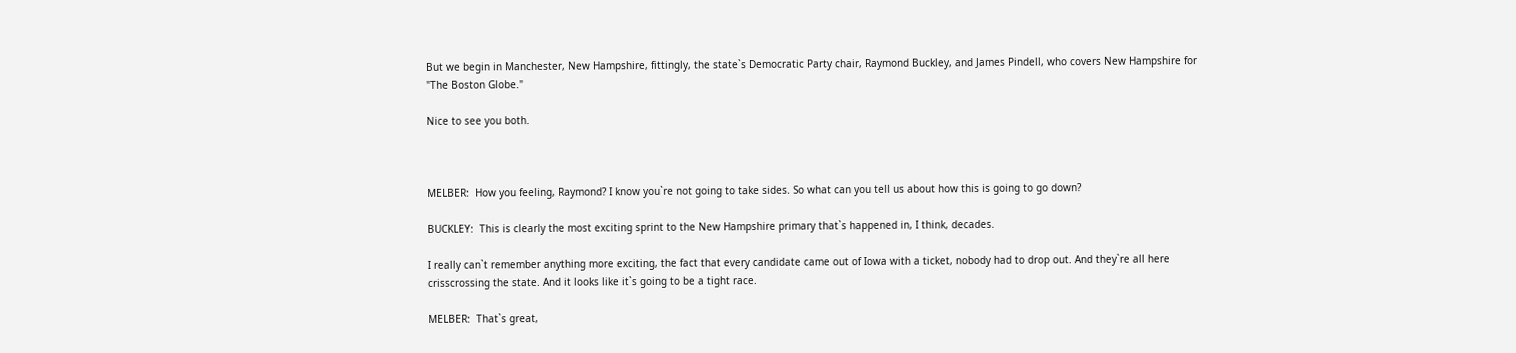But we begin in Manchester, New Hampshire, fittingly, the state`s Democratic Party chair, Raymond Buckley, and James Pindell, who covers New Hampshire for "The Boston Globe."

Nice to see you both.



MELBER:  How you feeling, Raymond? I know you`re not going to take sides. So what can you tell us about how this is going to go down?

BUCKLEY:  This is clearly the most exciting sprint to the New Hampshire primary that`s happened in, I think, decades.

I really can`t remember anything more exciting, the fact that every candidate came out of Iowa with a ticket, nobody had to drop out. And they`re all here crisscrossing the state. And it looks like it`s going to be a tight race.

MELBER:  That`s great,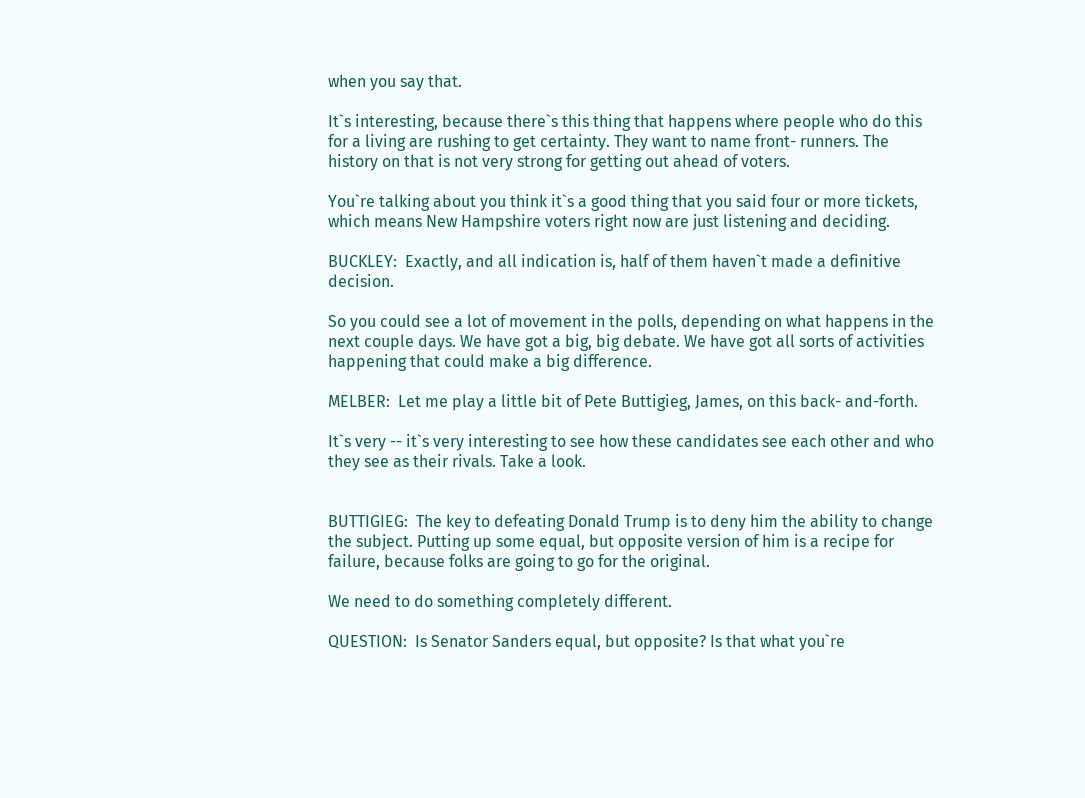when you say that.

It`s interesting, because there`s this thing that happens where people who do this for a living are rushing to get certainty. They want to name front- runners. The history on that is not very strong for getting out ahead of voters.

You`re talking about you think it`s a good thing that you said four or more tickets, which means New Hampshire voters right now are just listening and deciding.

BUCKLEY:  Exactly, and all indication is, half of them haven`t made a definitive decision.

So you could see a lot of movement in the polls, depending on what happens in the next couple days. We have got a big, big debate. We have got all sorts of activities happening that could make a big difference.

MELBER:  Let me play a little bit of Pete Buttigieg, James, on this back- and-forth.

It`s very -- it`s very interesting to see how these candidates see each other and who they see as their rivals. Take a look.


BUTTIGIEG:  The key to defeating Donald Trump is to deny him the ability to change the subject. Putting up some equal, but opposite version of him is a recipe for failure, because folks are going to go for the original.

We need to do something completely different.

QUESTION:  Is Senator Sanders equal, but opposite? Is that what you`re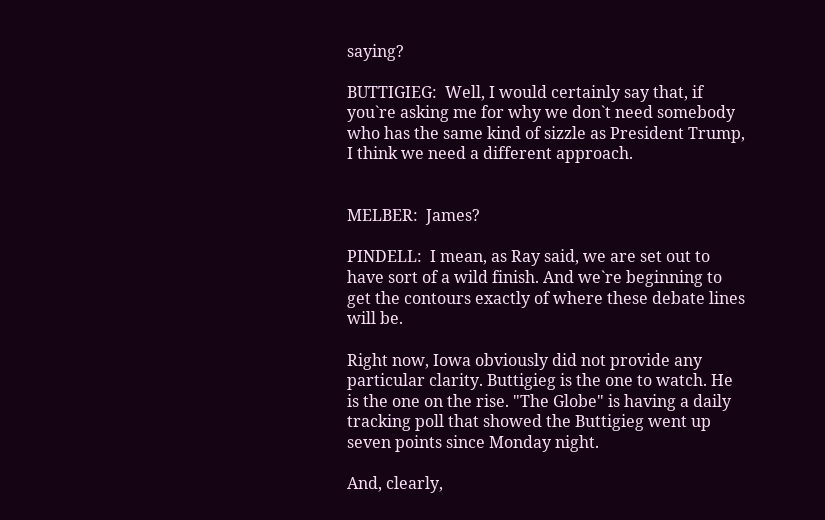saying?

BUTTIGIEG:  Well, I would certainly say that, if you`re asking me for why we don`t need somebody who has the same kind of sizzle as President Trump, I think we need a different approach.


MELBER:  James?

PINDELL:  I mean, as Ray said, we are set out to have sort of a wild finish. And we`re beginning to get the contours exactly of where these debate lines will be.

Right now, Iowa obviously did not provide any particular clarity. Buttigieg is the one to watch. He is the one on the rise. "The Globe" is having a daily tracking poll that showed the Buttigieg went up seven points since Monday night.

And, clearly,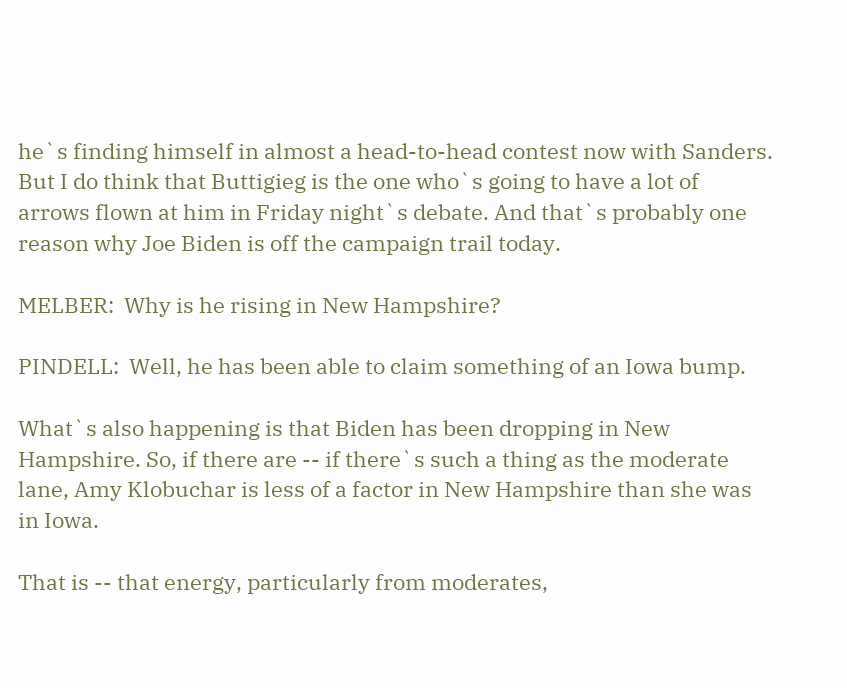he`s finding himself in almost a head-to-head contest now with Sanders. But I do think that Buttigieg is the one who`s going to have a lot of arrows flown at him in Friday night`s debate. And that`s probably one reason why Joe Biden is off the campaign trail today.

MELBER:  Why is he rising in New Hampshire?

PINDELL:  Well, he has been able to claim something of an Iowa bump.

What`s also happening is that Biden has been dropping in New Hampshire. So, if there are -- if there`s such a thing as the moderate lane, Amy Klobuchar is less of a factor in New Hampshire than she was in Iowa.

That is -- that energy, particularly from moderates,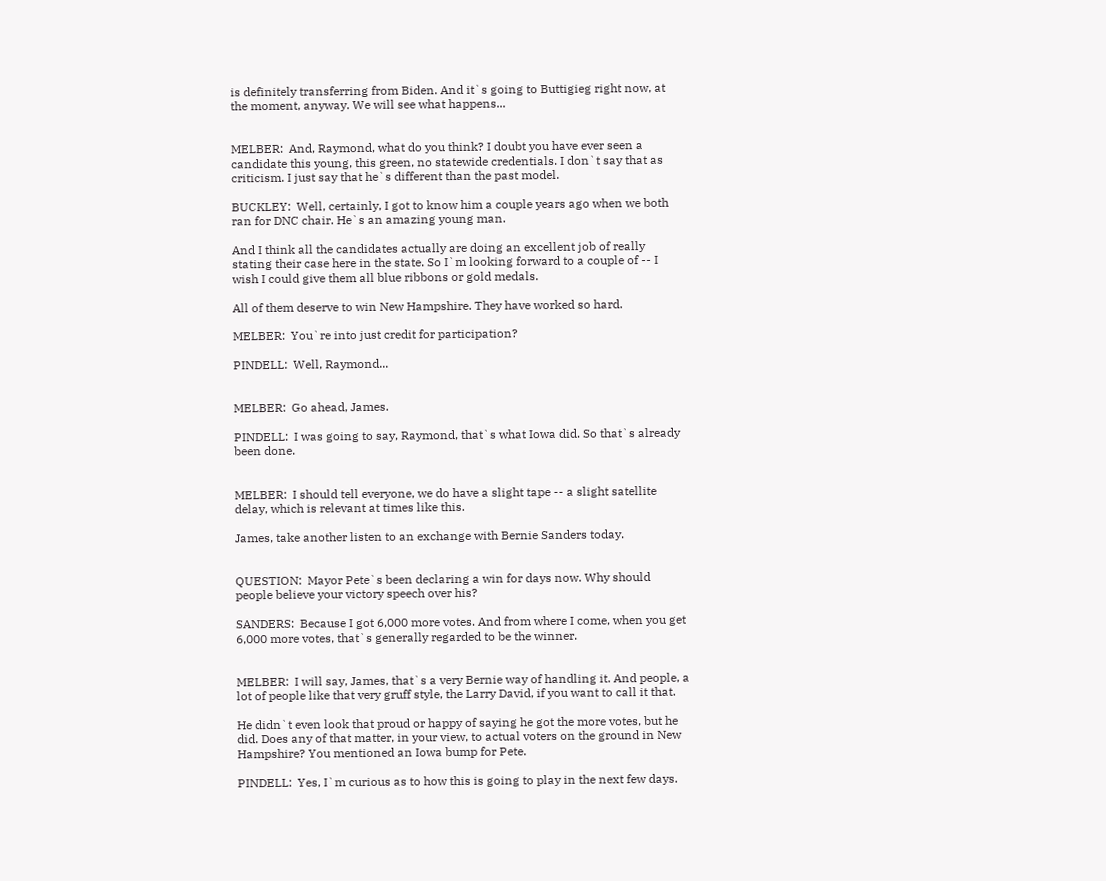is definitely transferring from Biden. And it`s going to Buttigieg right now, at the moment, anyway. We will see what happens...


MELBER:  And, Raymond, what do you think? I doubt you have ever seen a candidate this young, this green, no statewide credentials. I don`t say that as criticism. I just say that he`s different than the past model.

BUCKLEY:  Well, certainly, I got to know him a couple years ago when we both ran for DNC chair. He`s an amazing young man.

And I think all the candidates actually are doing an excellent job of really stating their case here in the state. So I`m looking forward to a couple of -- I wish I could give them all blue ribbons or gold medals.

All of them deserve to win New Hampshire. They have worked so hard.

MELBER:  You`re into just credit for participation?

PINDELL:  Well, Raymond...


MELBER:  Go ahead, James.

PINDELL:  I was going to say, Raymond, that`s what Iowa did. So that`s already been done.


MELBER:  I should tell everyone, we do have a slight tape -- a slight satellite delay, which is relevant at times like this.

James, take another listen to an exchange with Bernie Sanders today.


QUESTION:  Mayor Pete`s been declaring a win for days now. Why should people believe your victory speech over his?

SANDERS:  Because I got 6,000 more votes. And from where I come, when you get 6,000 more votes, that`s generally regarded to be the winner.


MELBER:  I will say, James, that`s a very Bernie way of handling it. And people, a lot of people like that very gruff style, the Larry David, if you want to call it that.

He didn`t even look that proud or happy of saying he got the more votes, but he did. Does any of that matter, in your view, to actual voters on the ground in New Hampshire? You mentioned an Iowa bump for Pete.

PINDELL:  Yes, I`m curious as to how this is going to play in the next few days.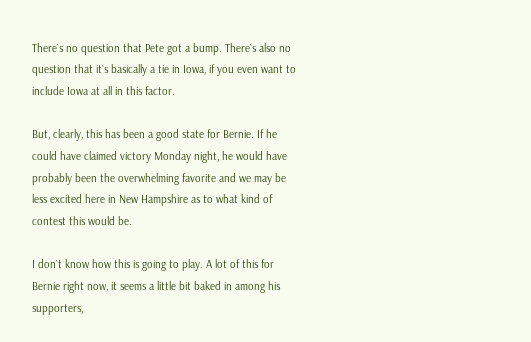There`s no question that Pete got a bump. There`s also no question that it`s basically a tie in Iowa, if you even want to include Iowa at all in this factor.

But, clearly, this has been a good state for Bernie. If he could have claimed victory Monday night, he would have probably been the overwhelming favorite and we may be less excited here in New Hampshire as to what kind of contest this would be.

I don`t know how this is going to play. A lot of this for Bernie right now, it seems a little bit baked in among his supporters,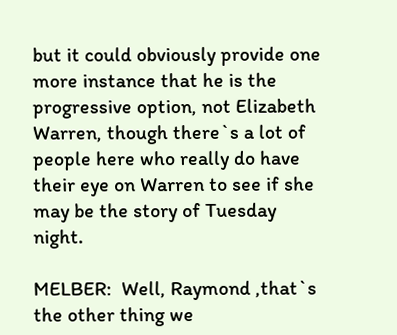but it could obviously provide one more instance that he is the progressive option, not Elizabeth Warren, though there`s a lot of people here who really do have their eye on Warren to see if she may be the story of Tuesday night.

MELBER:  Well, Raymond ,that`s the other thing we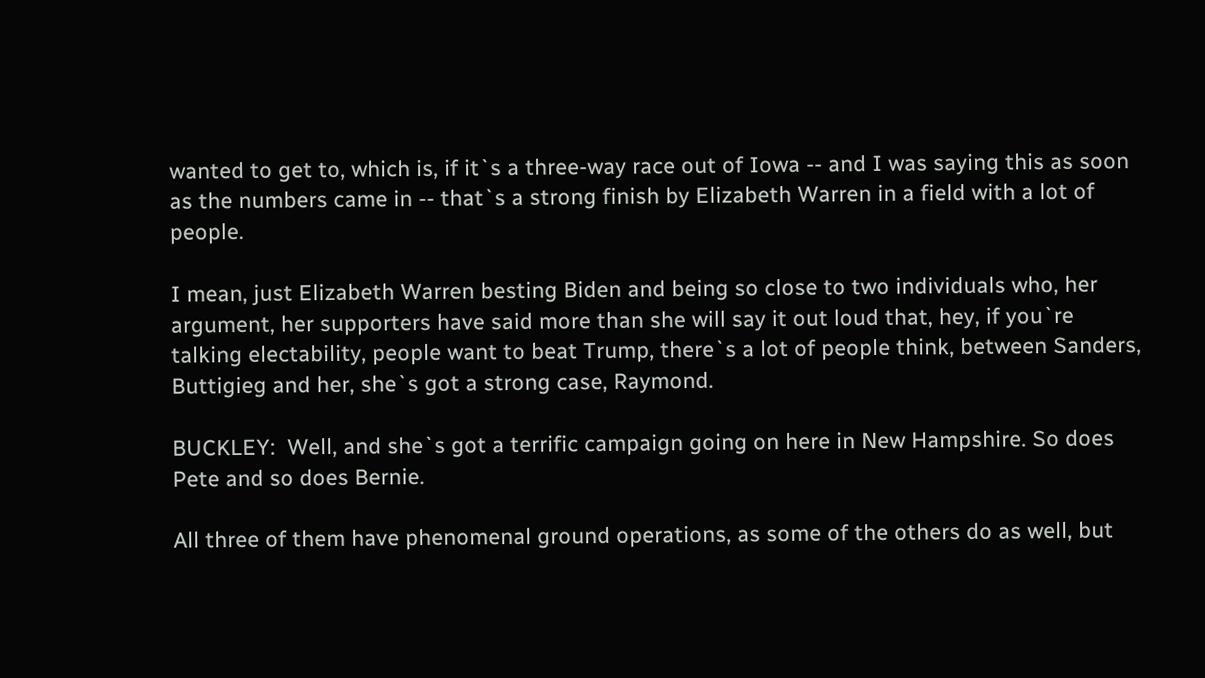wanted to get to, which is, if it`s a three-way race out of Iowa -- and I was saying this as soon as the numbers came in -- that`s a strong finish by Elizabeth Warren in a field with a lot of people.

I mean, just Elizabeth Warren besting Biden and being so close to two individuals who, her argument, her supporters have said more than she will say it out loud that, hey, if you`re talking electability, people want to beat Trump, there`s a lot of people think, between Sanders, Buttigieg and her, she`s got a strong case, Raymond.

BUCKLEY:  Well, and she`s got a terrific campaign going on here in New Hampshire. So does Pete and so does Bernie.

All three of them have phenomenal ground operations, as some of the others do as well, but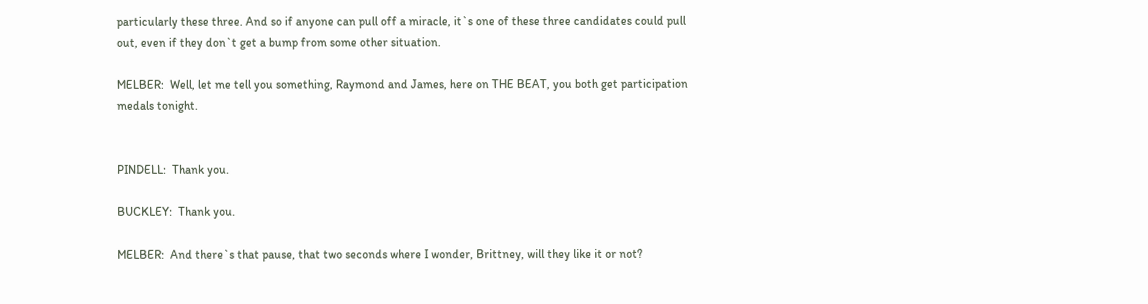particularly these three. And so if anyone can pull off a miracle, it`s one of these three candidates could pull out, even if they don`t get a bump from some other situation.

MELBER:  Well, let me tell you something, Raymond and James, here on THE BEAT, you both get participation medals tonight.


PINDELL:  Thank you.

BUCKLEY:  Thank you.

MELBER:  And there`s that pause, that two seconds where I wonder, Brittney, will they like it or not?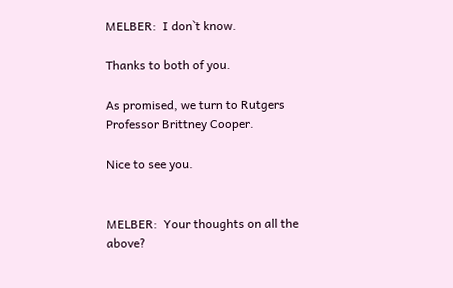MELBER:  I don`t know.

Thanks to both of you.

As promised, we turn to Rutgers Professor Brittney Cooper.

Nice to see you.


MELBER:  Your thoughts on all the above?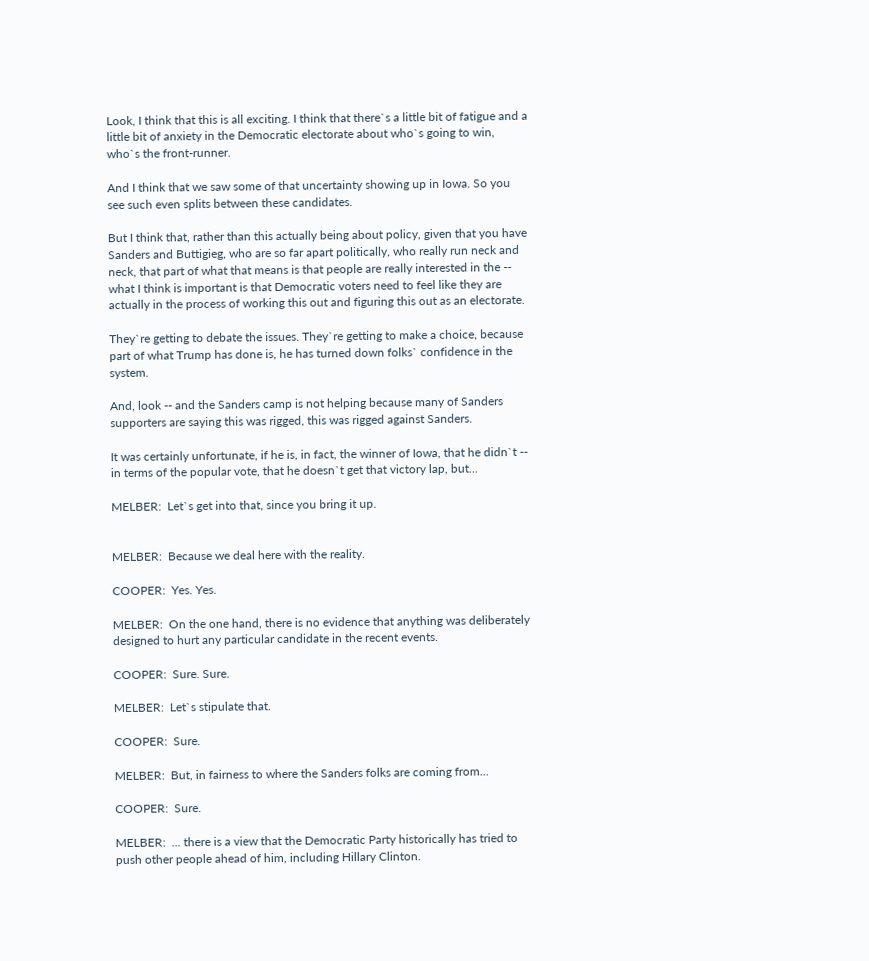Look, I think that this is all exciting. I think that there`s a little bit of fatigue and a little bit of anxiety in the Democratic electorate about who`s going to win, who`s the front-runner.

And I think that we saw some of that uncertainty showing up in Iowa. So you see such even splits between these candidates.

But I think that, rather than this actually being about policy, given that you have Sanders and Buttigieg, who are so far apart politically, who really run neck and neck, that part of what that means is that people are really interested in the -- what I think is important is that Democratic voters need to feel like they are actually in the process of working this out and figuring this out as an electorate.

They`re getting to debate the issues. They`re getting to make a choice, because part of what Trump has done is, he has turned down folks` confidence in the system.

And, look -- and the Sanders camp is not helping because many of Sanders supporters are saying this was rigged, this was rigged against Sanders.

It was certainly unfortunate, if he is, in fact, the winner of Iowa, that he didn`t -- in terms of the popular vote, that he doesn`t get that victory lap, but...

MELBER:  Let`s get into that, since you bring it up.


MELBER:  Because we deal here with the reality.

COOPER:  Yes. Yes.

MELBER:  On the one hand, there is no evidence that anything was deliberately designed to hurt any particular candidate in the recent events.

COOPER:  Sure. Sure.

MELBER:  Let`s stipulate that.

COOPER:  Sure.

MELBER:  But, in fairness to where the Sanders folks are coming from...

COOPER:  Sure.

MELBER:  ... there is a view that the Democratic Party historically has tried to push other people ahead of him, including Hillary Clinton.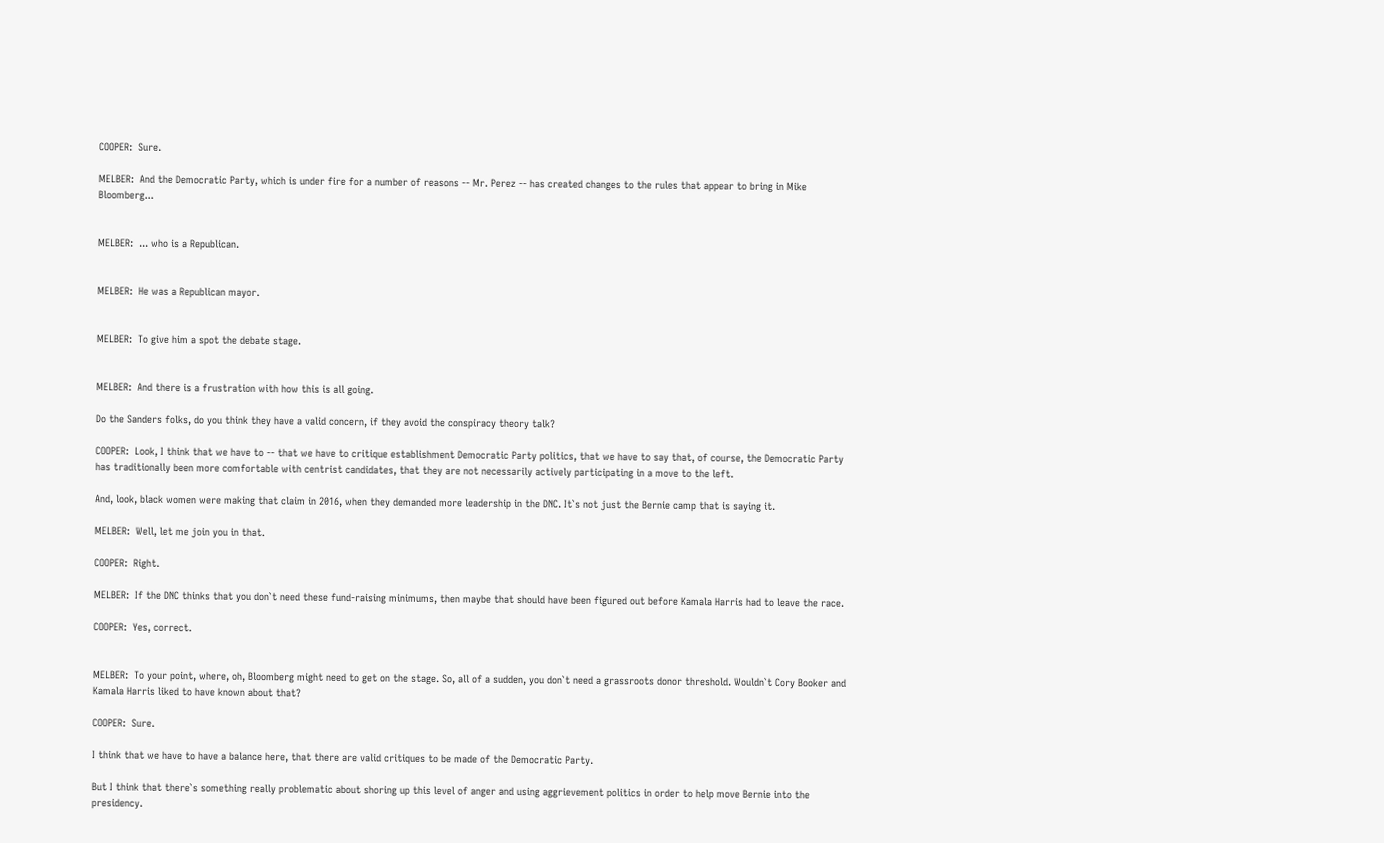COOPER:  Sure.

MELBER:  And the Democratic Party, which is under fire for a number of reasons -- Mr. Perez -- has created changes to the rules that appear to bring in Mike Bloomberg...


MELBER:  ... who is a Republican.


MELBER:  He was a Republican mayor.


MELBER:  To give him a spot the debate stage.


MELBER:  And there is a frustration with how this is all going.

Do the Sanders folks, do you think they have a valid concern, if they avoid the conspiracy theory talk?

COOPER:  Look, I think that we have to -- that we have to critique establishment Democratic Party politics, that we have to say that, of course, the Democratic Party has traditionally been more comfortable with centrist candidates, that they are not necessarily actively participating in a move to the left.

And, look, black women were making that claim in 2016, when they demanded more leadership in the DNC. It`s not just the Bernie camp that is saying it.

MELBER:  Well, let me join you in that.

COOPER:  Right.

MELBER:  If the DNC thinks that you don`t need these fund-raising minimums, then maybe that should have been figured out before Kamala Harris had to leave the race.

COOPER:  Yes, correct.


MELBER:  To your point, where, oh, Bloomberg might need to get on the stage. So, all of a sudden, you don`t need a grassroots donor threshold. Wouldn`t Cory Booker and Kamala Harris liked to have known about that?

COOPER:  Sure.

I think that we have to have a balance here, that there are valid critiques to be made of the Democratic Party.

But I think that there`s something really problematic about shoring up this level of anger and using aggrievement politics in order to help move Bernie into the presidency.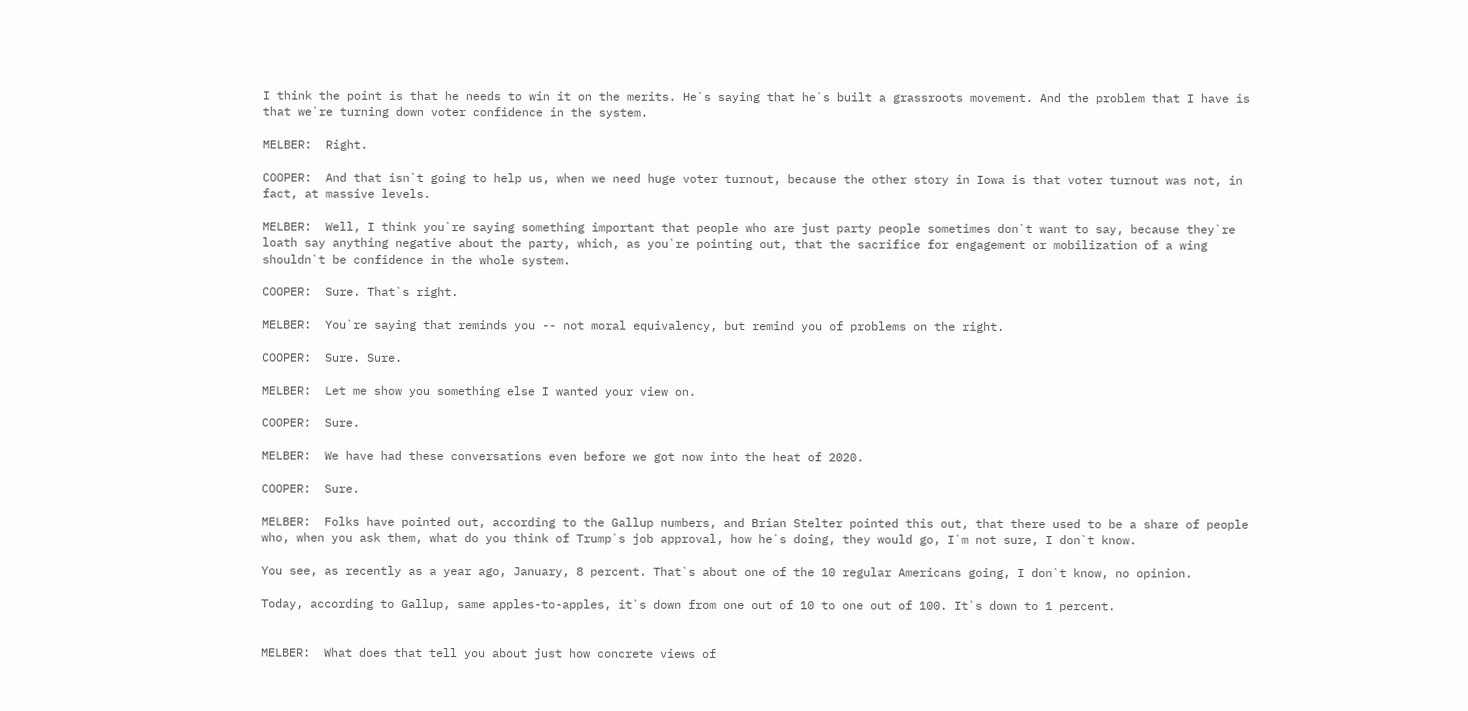I think the point is that he needs to win it on the merits. He`s saying that he`s built a grassroots movement. And the problem that I have is that we`re turning down voter confidence in the system.

MELBER:  Right.

COOPER:  And that isn`t going to help us, when we need huge voter turnout, because the other story in Iowa is that voter turnout was not, in fact, at massive levels.

MELBER:  Well, I think you`re saying something important that people who are just party people sometimes don`t want to say, because they`re loath say anything negative about the party, which, as you`re pointing out, that the sacrifice for engagement or mobilization of a wing shouldn`t be confidence in the whole system.

COOPER:  Sure. That`s right.

MELBER:  You`re saying that reminds you -- not moral equivalency, but remind you of problems on the right.

COOPER:  Sure. Sure.

MELBER:  Let me show you something else I wanted your view on.

COOPER:  Sure.

MELBER:  We have had these conversations even before we got now into the heat of 2020.

COOPER:  Sure.

MELBER:  Folks have pointed out, according to the Gallup numbers, and Brian Stelter pointed this out, that there used to be a share of people who, when you ask them, what do you think of Trump`s job approval, how he`s doing, they would go, I`m not sure, I don`t know.

You see, as recently as a year ago, January, 8 percent. That`s about one of the 10 regular Americans going, I don`t know, no opinion.

Today, according to Gallup, same apples-to-apples, it`s down from one out of 10 to one out of 100. It`s down to 1 percent.


MELBER:  What does that tell you about just how concrete views of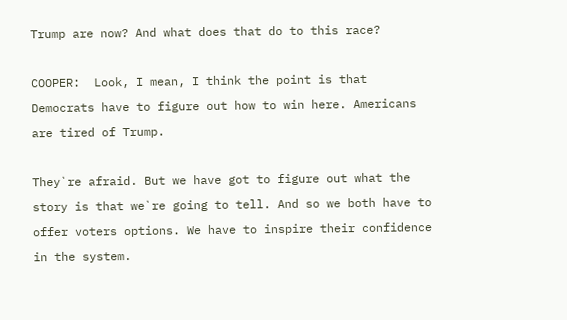Trump are now? And what does that do to this race?

COOPER:  Look, I mean, I think the point is that Democrats have to figure out how to win here. Americans are tired of Trump.

They`re afraid. But we have got to figure out what the story is that we`re going to tell. And so we both have to offer voters options. We have to inspire their confidence in the system.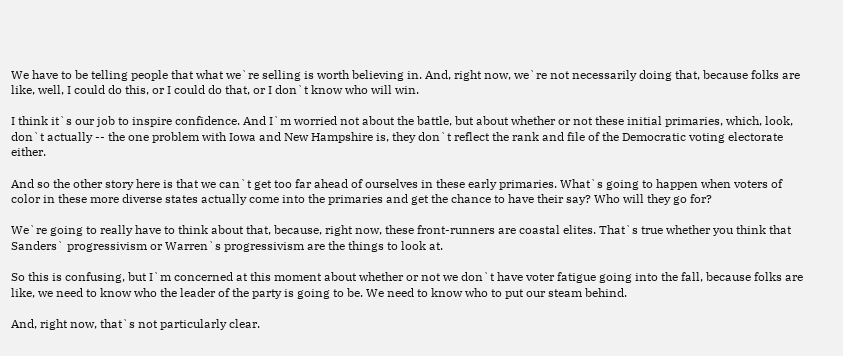We have to be telling people that what we`re selling is worth believing in. And, right now, we`re not necessarily doing that, because folks are like, well, I could do this, or I could do that, or I don`t know who will win.

I think it`s our job to inspire confidence. And I`m worried not about the battle, but about whether or not these initial primaries, which, look, don`t actually -- the one problem with Iowa and New Hampshire is, they don`t reflect the rank and file of the Democratic voting electorate either.

And so the other story here is that we can`t get too far ahead of ourselves in these early primaries. What`s going to happen when voters of color in these more diverse states actually come into the primaries and get the chance to have their say? Who will they go for?

We`re going to really have to think about that, because, right now, these front-runners are coastal elites. That`s true whether you think that Sanders` progressivism or Warren`s progressivism are the things to look at.

So this is confusing, but I`m concerned at this moment about whether or not we don`t have voter fatigue going into the fall, because folks are like, we need to know who the leader of the party is going to be. We need to know who to put our steam behind.

And, right now, that`s not particularly clear.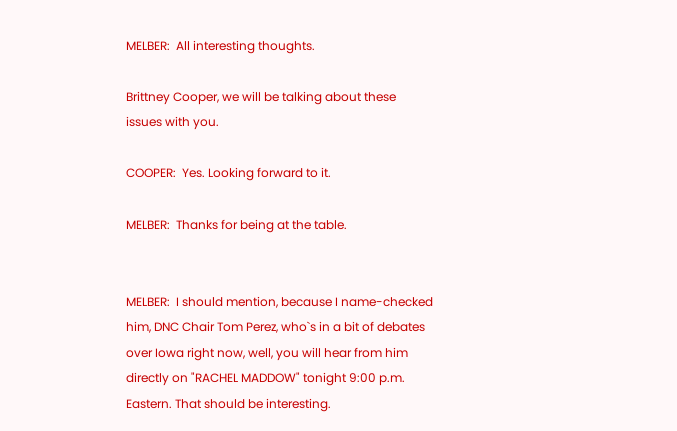MELBER:  All interesting thoughts.

Brittney Cooper, we will be talking about these issues with you.

COOPER:  Yes. Looking forward to it.

MELBER:  Thanks for being at the table.


MELBER:  I should mention, because I name-checked him, DNC Chair Tom Perez, who`s in a bit of debates over Iowa right now, well, you will hear from him directly on "RACHEL MADDOW" tonight 9:00 p.m. Eastern. That should be interesting.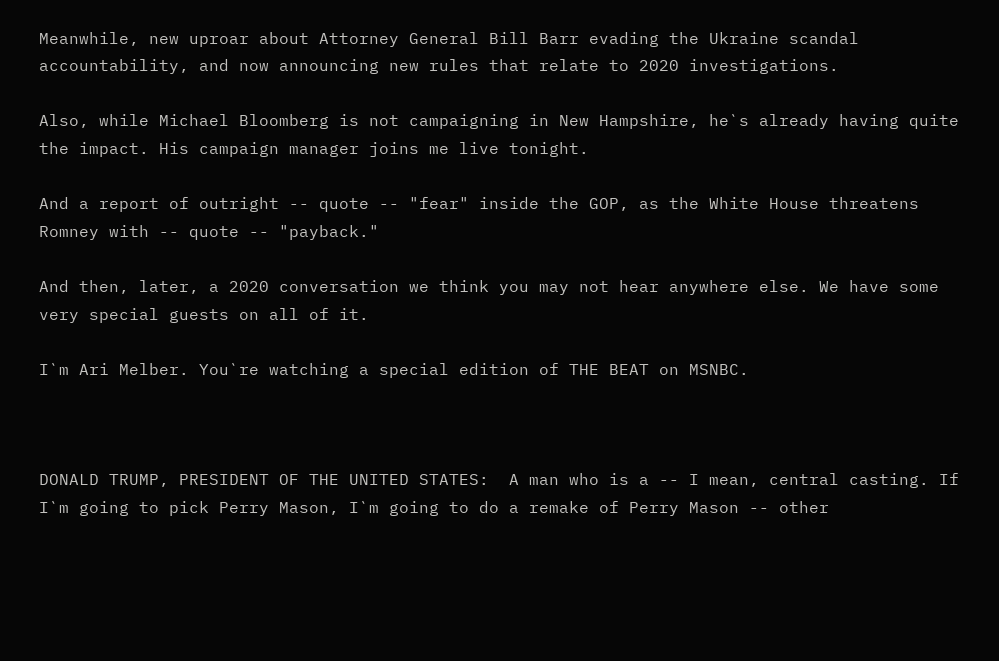Meanwhile, new uproar about Attorney General Bill Barr evading the Ukraine scandal accountability, and now announcing new rules that relate to 2020 investigations.

Also, while Michael Bloomberg is not campaigning in New Hampshire, he`s already having quite the impact. His campaign manager joins me live tonight.

And a report of outright -- quote -- "fear" inside the GOP, as the White House threatens Romney with -- quote -- "payback."

And then, later, a 2020 conversation we think you may not hear anywhere else. We have some very special guests on all of it.

I`m Ari Melber. You`re watching a special edition of THE BEAT on MSNBC.



DONALD TRUMP, PRESIDENT OF THE UNITED STATES:  A man who is a -- I mean, central casting. If I`m going to pick Perry Mason, I`m going to do a remake of Perry Mason -- other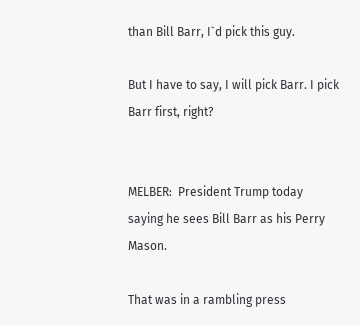than Bill Barr, I`d pick this guy.

But I have to say, I will pick Barr. I pick Barr first, right?


MELBER:  President Trump today saying he sees Bill Barr as his Perry Mason.

That was in a rambling press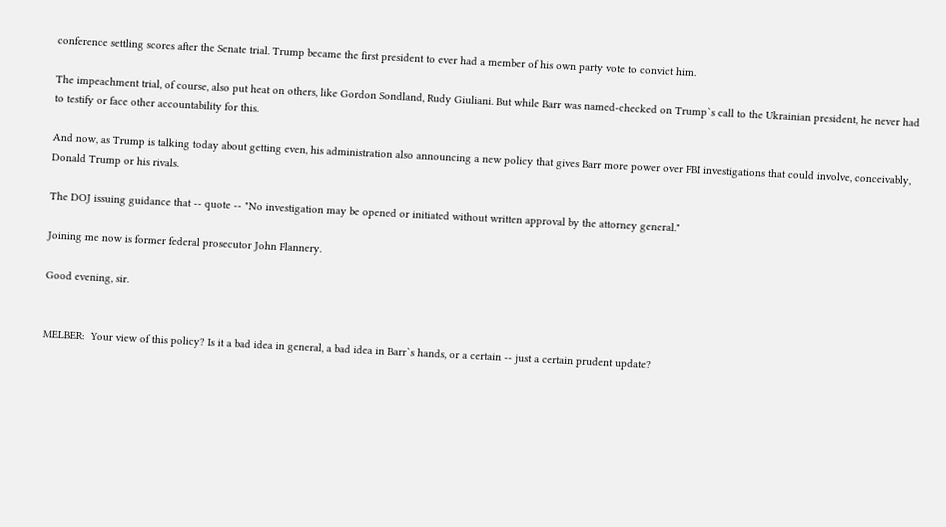conference settling scores after the Senate trial. Trump became the first president to ever had a member of his own party vote to convict him.

The impeachment trial, of course, also put heat on others, like Gordon Sondland, Rudy Giuliani. But while Barr was named-checked on Trump`s call to the Ukrainian president, he never had to testify or face other accountability for this.

And now, as Trump is talking today about getting even, his administration also announcing a new policy that gives Barr more power over FBI investigations that could involve, conceivably, Donald Trump or his rivals.

The DOJ issuing guidance that -- quote -- "No investigation may be opened or initiated without written approval by the attorney general."

Joining me now is former federal prosecutor John Flannery.

Good evening, sir.


MELBER:  Your view of this policy? Is it a bad idea in general, a bad idea in Barr`s hands, or a certain -- just a certain prudent update?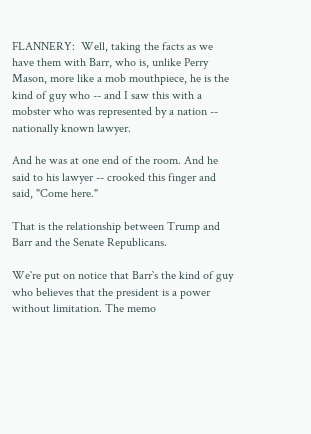FLANNERY:  Well, taking the facts as we have them with Barr, who is, unlike Perry Mason, more like a mob mouthpiece, he is the kind of guy who -- and I saw this with a mobster who was represented by a nation -- nationally known lawyer.

And he was at one end of the room. And he said to his lawyer -- crooked this finger and said, "Come here."

That is the relationship between Trump and Barr and the Senate Republicans.

We`re put on notice that Barr`s the kind of guy who believes that the president is a power without limitation. The memo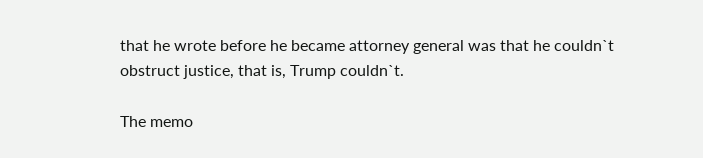that he wrote before he became attorney general was that he couldn`t obstruct justice, that is, Trump couldn`t.

The memo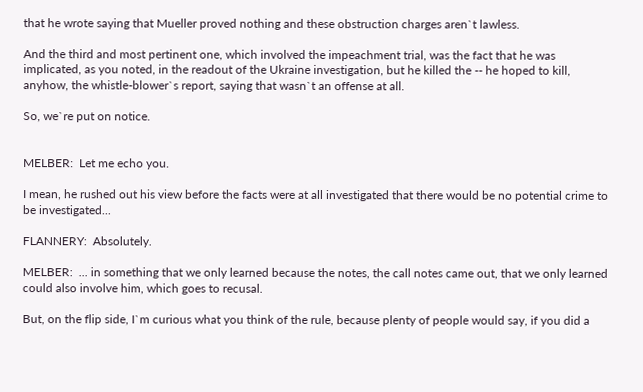that he wrote saying that Mueller proved nothing and these obstruction charges aren`t lawless.

And the third and most pertinent one, which involved the impeachment trial, was the fact that he was implicated, as you noted, in the readout of the Ukraine investigation, but he killed the -- he hoped to kill, anyhow, the whistle-blower`s report, saying that wasn`t an offense at all.

So, we`re put on notice.


MELBER:  Let me echo you.

I mean, he rushed out his view before the facts were at all investigated that there would be no potential crime to be investigated...

FLANNERY:  Absolutely.

MELBER:  ... in something that we only learned because the notes, the call notes came out, that we only learned could also involve him, which goes to recusal.

But, on the flip side, I`m curious what you think of the rule, because plenty of people would say, if you did a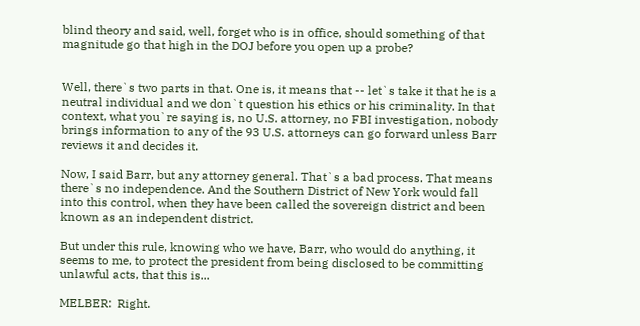blind theory and said, well, forget who is in office, should something of that magnitude go that high in the DOJ before you open up a probe?


Well, there`s two parts in that. One is, it means that -- let`s take it that he is a neutral individual and we don`t question his ethics or his criminality. In that context, what you`re saying is, no U.S. attorney, no FBI investigation, nobody brings information to any of the 93 U.S. attorneys can go forward unless Barr reviews it and decides it.

Now, I said Barr, but any attorney general. That`s a bad process. That means there`s no independence. And the Southern District of New York would fall into this control, when they have been called the sovereign district and been known as an independent district.

But under this rule, knowing who we have, Barr, who would do anything, it seems to me, to protect the president from being disclosed to be committing unlawful acts, that this is...

MELBER:  Right.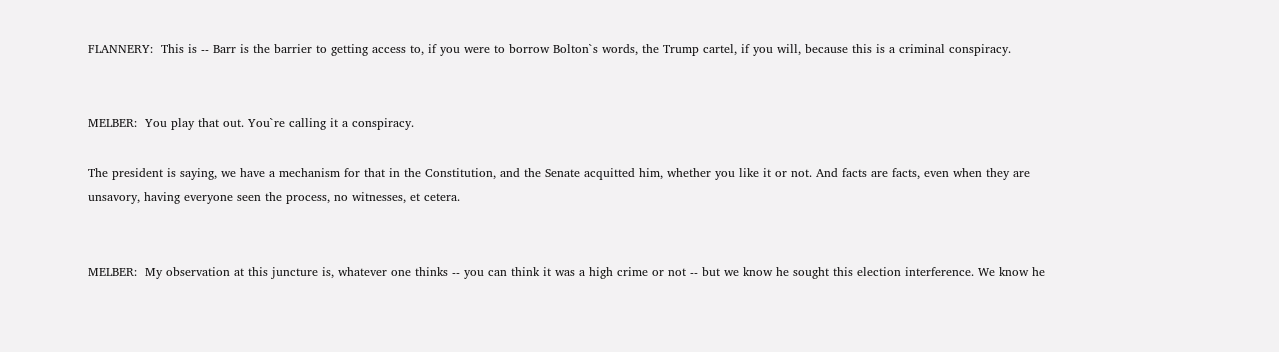FLANNERY:  This is -- Barr is the barrier to getting access to, if you were to borrow Bolton`s words, the Trump cartel, if you will, because this is a criminal conspiracy.


MELBER:  You play that out. You`re calling it a conspiracy.

The president is saying, we have a mechanism for that in the Constitution, and the Senate acquitted him, whether you like it or not. And facts are facts, even when they are unsavory, having everyone seen the process, no witnesses, et cetera.


MELBER:  My observation at this juncture is, whatever one thinks -- you can think it was a high crime or not -- but we know he sought this election interference. We know he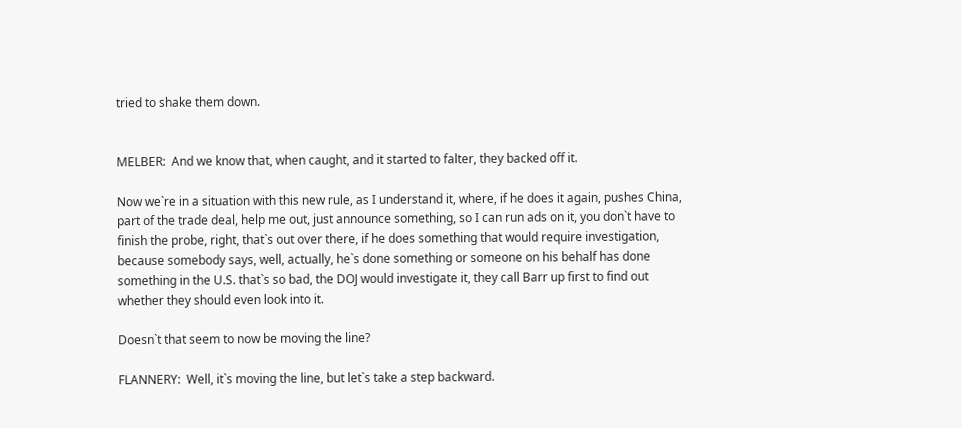tried to shake them down.


MELBER:  And we know that, when caught, and it started to falter, they backed off it.

Now we`re in a situation with this new rule, as I understand it, where, if he does it again, pushes China, part of the trade deal, help me out, just announce something, so I can run ads on it, you don`t have to finish the probe, right, that`s out over there, if he does something that would require investigation, because somebody says, well, actually, he`s done something or someone on his behalf has done something in the U.S. that`s so bad, the DOJ would investigate it, they call Barr up first to find out whether they should even look into it.

Doesn`t that seem to now be moving the line?

FLANNERY:  Well, it`s moving the line, but let`s take a step backward.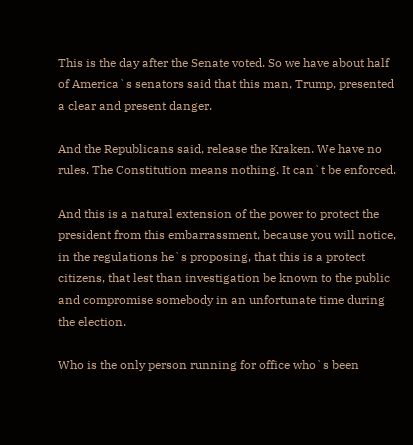This is the day after the Senate voted. So we have about half of America`s senators said that this man, Trump, presented a clear and present danger.

And the Republicans said, release the Kraken. We have no rules. The Constitution means nothing. It can`t be enforced.

And this is a natural extension of the power to protect the president from this embarrassment, because you will notice, in the regulations he`s proposing, that this is a protect citizens, that lest than investigation be known to the public and compromise somebody in an unfortunate time during the election.

Who is the only person running for office who`s been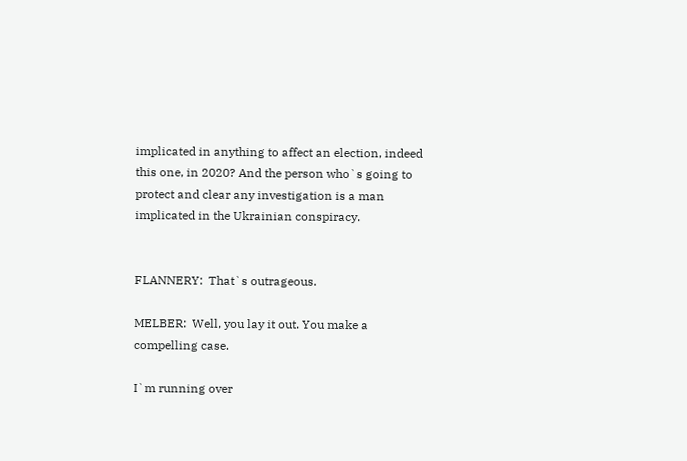implicated in anything to affect an election, indeed this one, in 2020? And the person who`s going to protect and clear any investigation is a man implicated in the Ukrainian conspiracy.


FLANNERY:  That`s outrageous.

MELBER:  Well, you lay it out. You make a compelling case.

I`m running over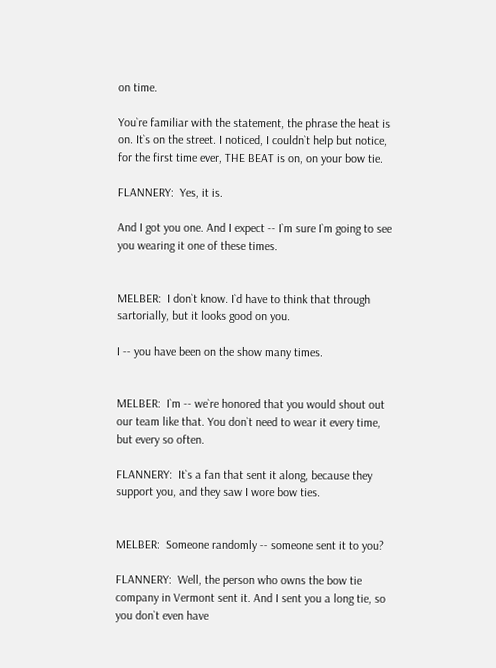on time.

You`re familiar with the statement, the phrase the heat is on. It`s on the street. I noticed, I couldn`t help but notice, for the first time ever, THE BEAT is on, on your bow tie.

FLANNERY:  Yes, it is.

And I got you one. And I expect -- I`m sure I`m going to see you wearing it one of these times.


MELBER:  I don`t know. I`d have to think that through sartorially, but it looks good on you.

I -- you have been on the show many times.


MELBER:  I`m -- we`re honored that you would shout out our team like that. You don`t need to wear it every time, but every so often.

FLANNERY:  It`s a fan that sent it along, because they support you, and they saw I wore bow ties.


MELBER:  Someone randomly -- someone sent it to you?

FLANNERY:  Well, the person who owns the bow tie company in Vermont sent it. And I sent you a long tie, so you don`t even have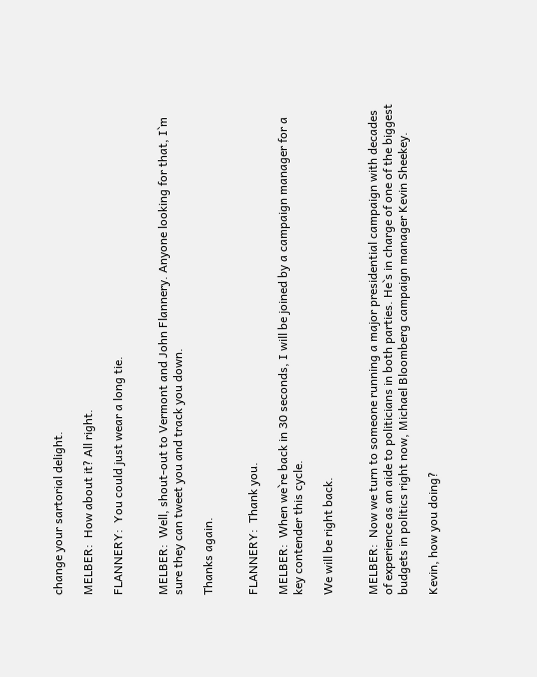change your sartorial delight.

MELBER:  How about it? All right.

FLANNERY:  You could just wear a long tie.


MELBER:  Well, shout-out to Vermont and John Flannery. Anyone looking for that, I`m sure they can tweet you and track you down.

Thanks again.


FLANNERY:  Thank you.

MELBER:  When we`re back in 30 seconds, I will be joined by a campaign manager for a key contender this cycle.

We will be right back.


MELBER:  Now we turn to someone running a major presidential campaign with decades of experience as an aide to politicians in both parties. He`s in charge of one of the biggest budgets in politics right now, Michael Bloomberg campaign manager Kevin Sheekey.

Kevin, how you doing?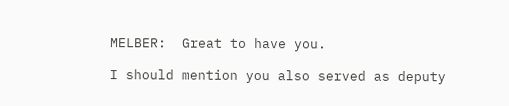MELBER:  Great to have you.

I should mention you also served as deputy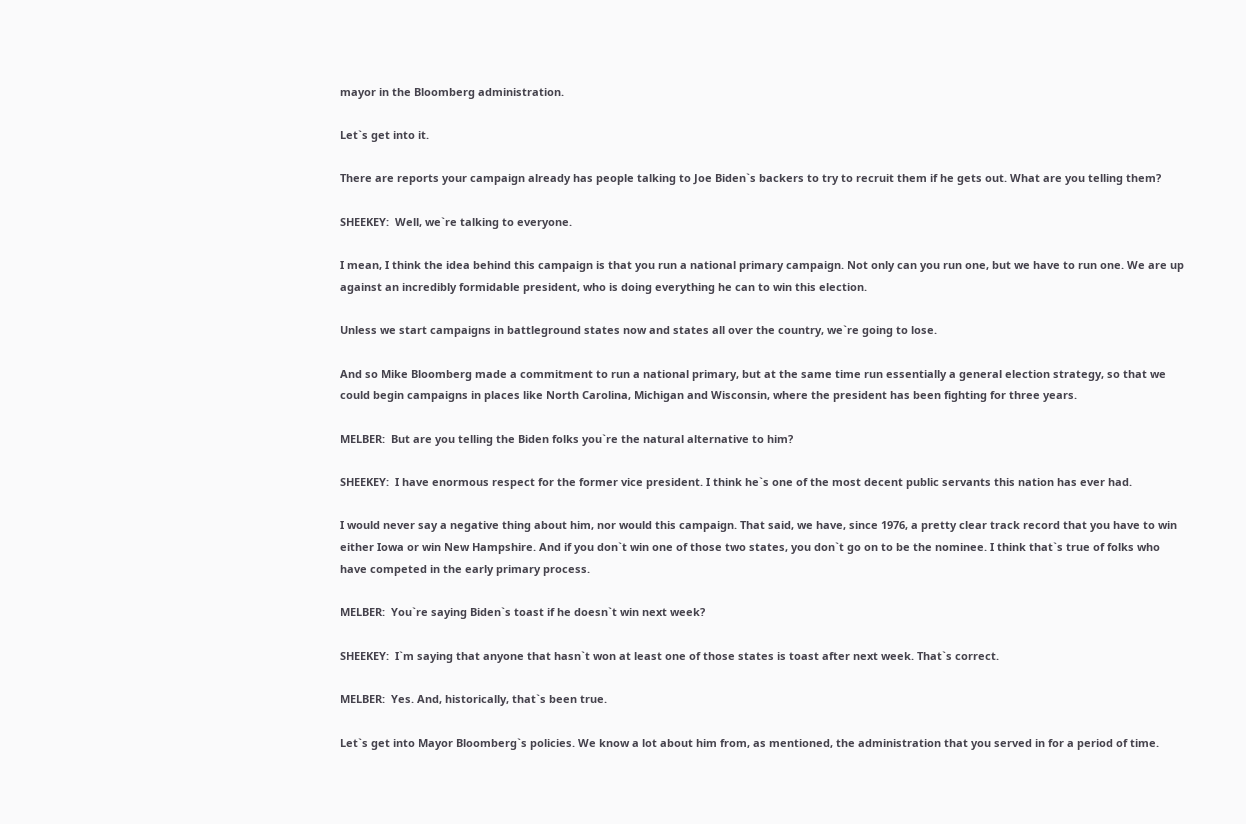mayor in the Bloomberg administration.

Let`s get into it.

There are reports your campaign already has people talking to Joe Biden`s backers to try to recruit them if he gets out. What are you telling them?

SHEEKEY:  Well, we`re talking to everyone.

I mean, I think the idea behind this campaign is that you run a national primary campaign. Not only can you run one, but we have to run one. We are up against an incredibly formidable president, who is doing everything he can to win this election.

Unless we start campaigns in battleground states now and states all over the country, we`re going to lose.

And so Mike Bloomberg made a commitment to run a national primary, but at the same time run essentially a general election strategy, so that we could begin campaigns in places like North Carolina, Michigan and Wisconsin, where the president has been fighting for three years.

MELBER:  But are you telling the Biden folks you`re the natural alternative to him?

SHEEKEY:  I have enormous respect for the former vice president. I think he`s one of the most decent public servants this nation has ever had.

I would never say a negative thing about him, nor would this campaign. That said, we have, since 1976, a pretty clear track record that you have to win either Iowa or win New Hampshire. And if you don`t win one of those two states, you don`t go on to be the nominee. I think that`s true of folks who have competed in the early primary process.

MELBER:  You`re saying Biden`s toast if he doesn`t win next week?

SHEEKEY:  I`m saying that anyone that hasn`t won at least one of those states is toast after next week. That`s correct.

MELBER:  Yes. And, historically, that`s been true.

Let`s get into Mayor Bloomberg`s policies. We know a lot about him from, as mentioned, the administration that you served in for a period of time.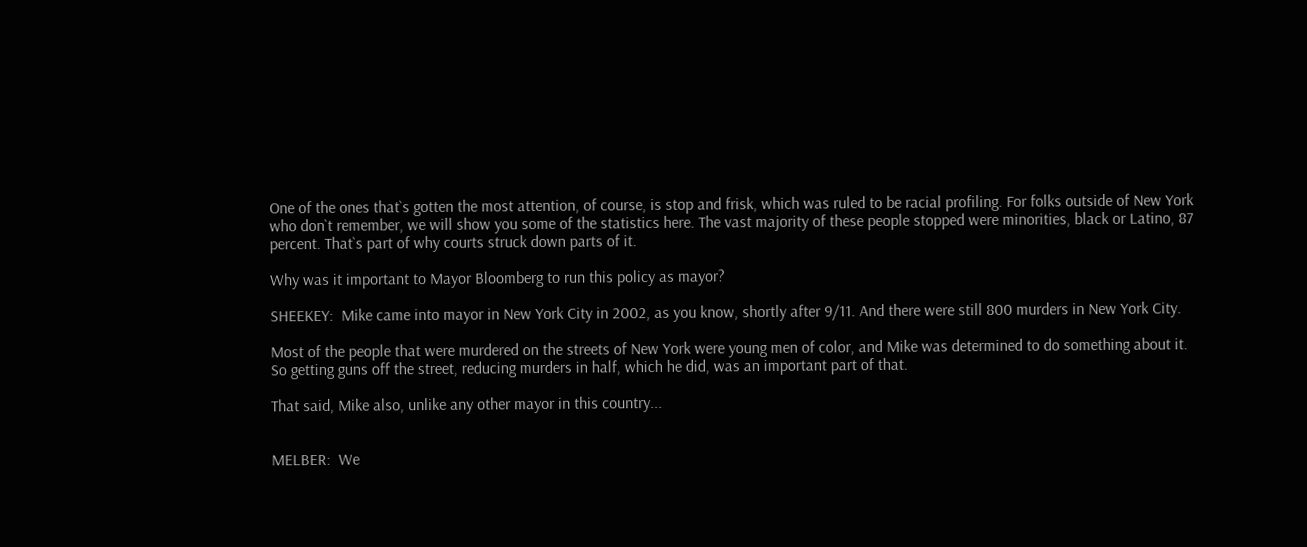One of the ones that`s gotten the most attention, of course, is stop and frisk, which was ruled to be racial profiling. For folks outside of New York who don`t remember, we will show you some of the statistics here. The vast majority of these people stopped were minorities, black or Latino, 87 percent. That`s part of why courts struck down parts of it.

Why was it important to Mayor Bloomberg to run this policy as mayor?

SHEEKEY:  Mike came into mayor in New York City in 2002, as you know, shortly after 9/11. And there were still 800 murders in New York City.

Most of the people that were murdered on the streets of New York were young men of color, and Mike was determined to do something about it. So getting guns off the street, reducing murders in half, which he did, was an important part of that.

That said, Mike also, unlike any other mayor in this country...


MELBER:  We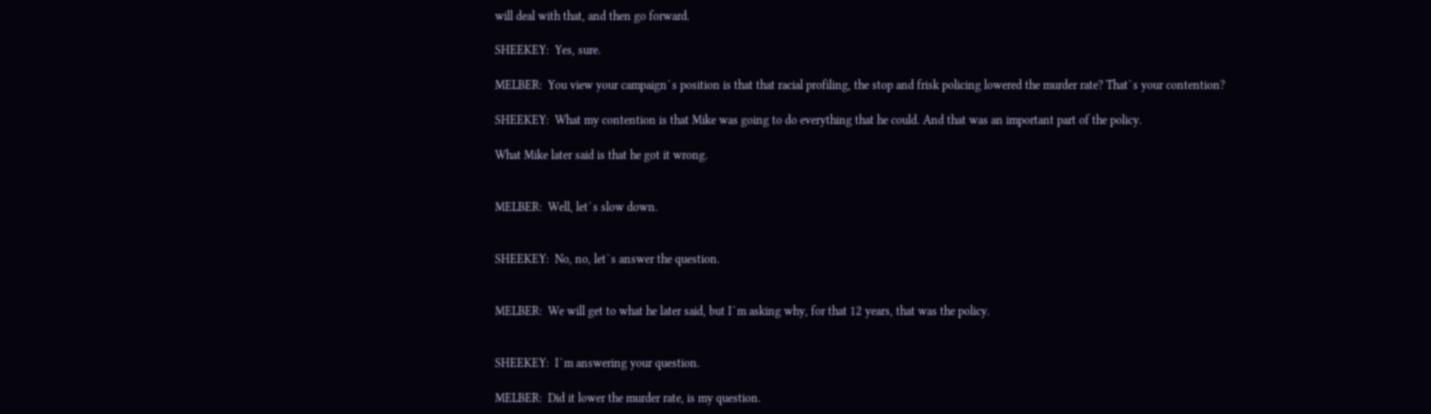will deal with that, and then go forward.

SHEEKEY:  Yes, sure.

MELBER:  You view your campaign`s position is that that racial profiling, the stop and frisk policing lowered the murder rate? That`s your contention?

SHEEKEY:  What my contention is that Mike was going to do everything that he could. And that was an important part of the policy.

What Mike later said is that he got it wrong.


MELBER:  Well, let`s slow down.


SHEEKEY:  No, no, let`s answer the question.


MELBER:  We will get to what he later said, but I`m asking why, for that 12 years, that was the policy.


SHEEKEY:  I`m answering your question.

MELBER:  Did it lower the murder rate, is my question.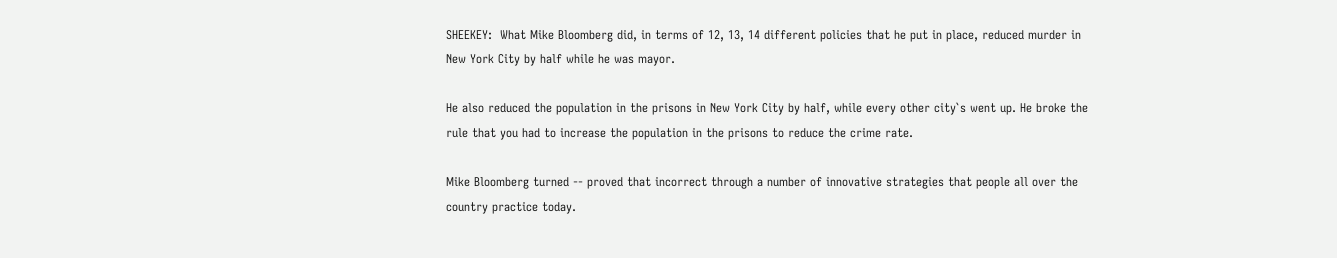SHEEKEY:  What Mike Bloomberg did, in terms of 12, 13, 14 different policies that he put in place, reduced murder in New York City by half while he was mayor.

He also reduced the population in the prisons in New York City by half, while every other city`s went up. He broke the rule that you had to increase the population in the prisons to reduce the crime rate.

Mike Bloomberg turned -- proved that incorrect through a number of innovative strategies that people all over the country practice today.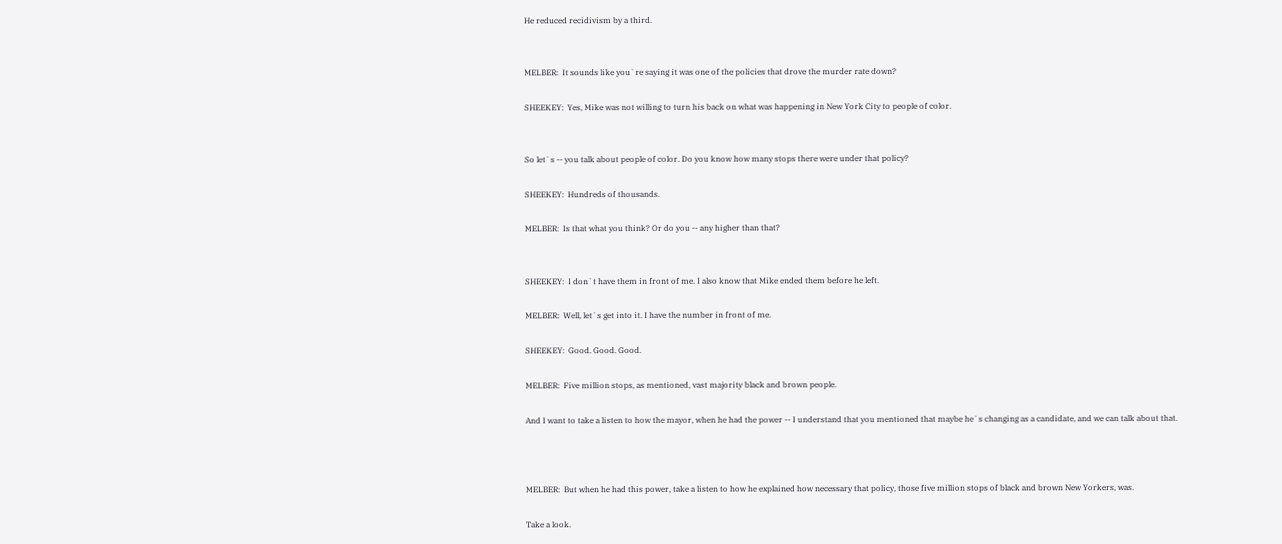He reduced recidivism by a third.


MELBER:  It sounds like you`re saying it was one of the policies that drove the murder rate down?

SHEEKEY:  Yes, Mike was not willing to turn his back on what was happening in New York City to people of color.


So let`s -- you talk about people of color. Do you know how many stops there were under that policy?

SHEEKEY:  Hundreds of thousands.

MELBER:  Is that what you think? Or do you -- any higher than that?


SHEEKEY:  I don`t have them in front of me. I also know that Mike ended them before he left.

MELBER:  Well, let`s get into it. I have the number in front of me.

SHEEKEY:  Good. Good. Good.

MELBER:  Five million stops, as mentioned, vast majority black and brown people.

And I want to take a listen to how the mayor, when he had the power -- I understand that you mentioned that maybe he`s changing as a candidate, and we can talk about that.



MELBER:  But when he had this power, take a listen to how he explained how necessary that policy, those five million stops of black and brown New Yorkers, was.

Take a look.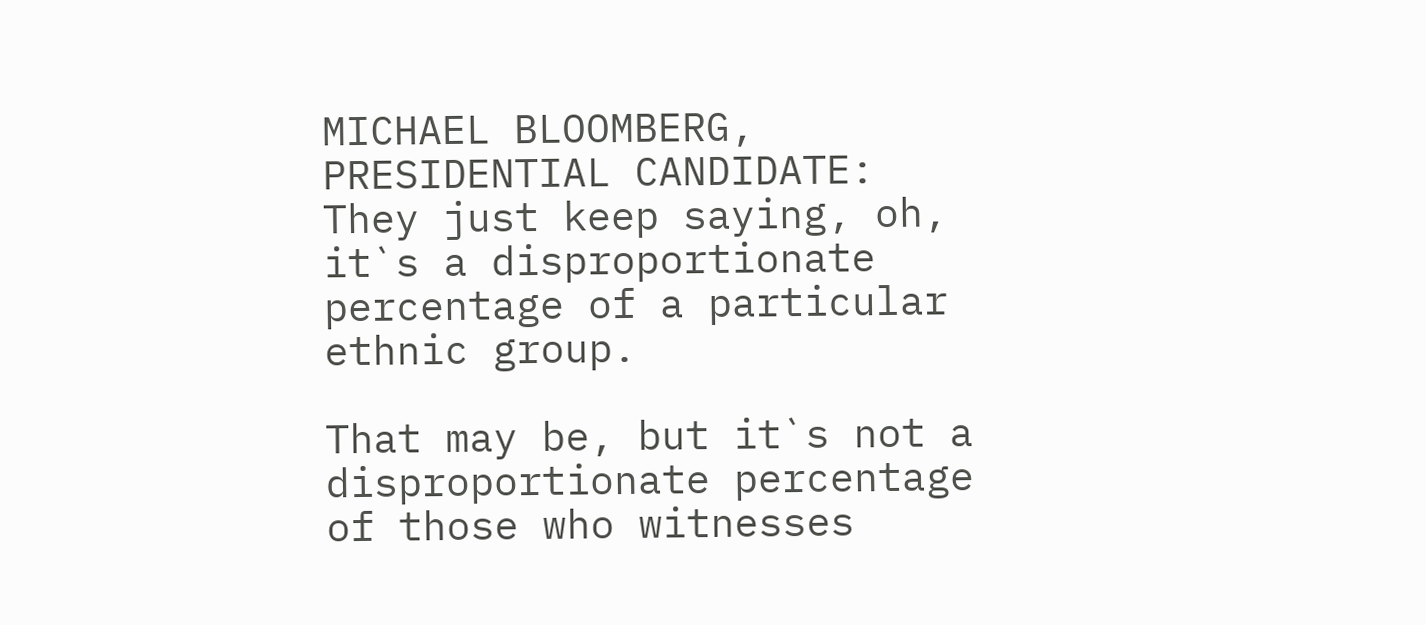MICHAEL BLOOMBERG, PRESIDENTIAL CANDIDATE:  They just keep saying, oh, it`s a disproportionate percentage of a particular ethnic group.

That may be, but it`s not a disproportionate percentage of those who witnesses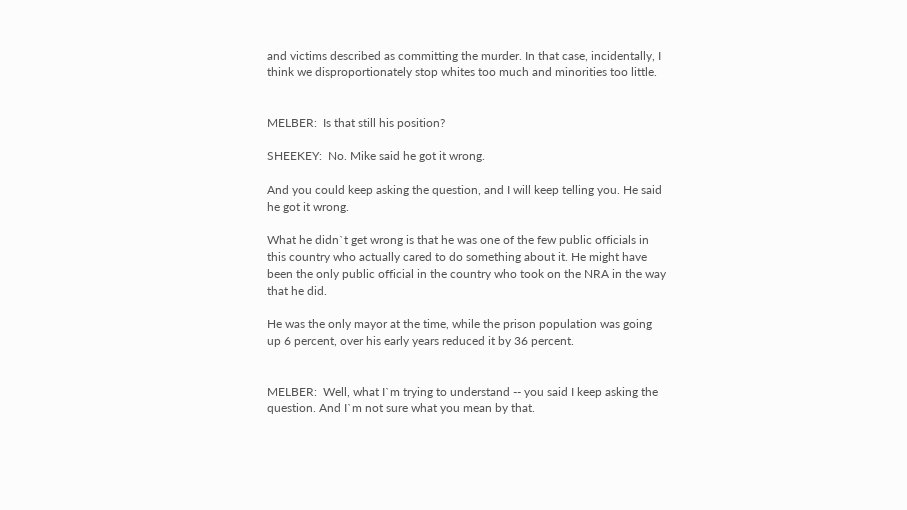and victims described as committing the murder. In that case, incidentally, I think we disproportionately stop whites too much and minorities too little.


MELBER:  Is that still his position?

SHEEKEY:  No. Mike said he got it wrong.

And you could keep asking the question, and I will keep telling you. He said he got it wrong.

What he didn`t get wrong is that he was one of the few public officials in this country who actually cared to do something about it. He might have been the only public official in the country who took on the NRA in the way that he did.

He was the only mayor at the time, while the prison population was going up 6 percent, over his early years reduced it by 36 percent.


MELBER:  Well, what I`m trying to understand -- you said I keep asking the question. And I`m not sure what you mean by that.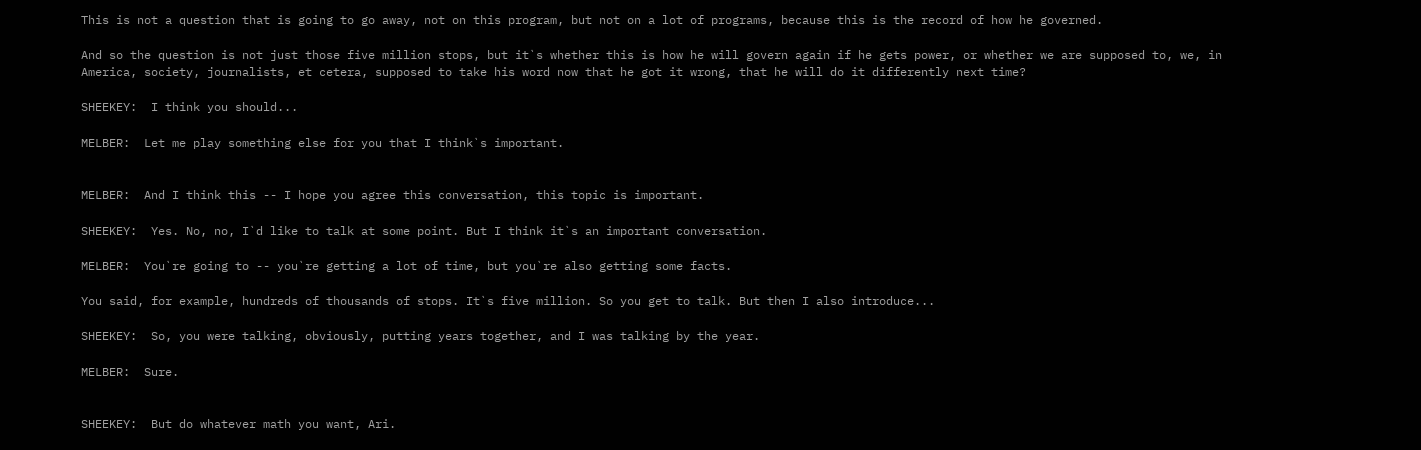This is not a question that is going to go away, not on this program, but not on a lot of programs, because this is the record of how he governed.

And so the question is not just those five million stops, but it`s whether this is how he will govern again if he gets power, or whether we are supposed to, we, in America, society, journalists, et cetera, supposed to take his word now that he got it wrong, that he will do it differently next time?

SHEEKEY:  I think you should...

MELBER:  Let me play something else for you that I think`s important.


MELBER:  And I think this -- I hope you agree this conversation, this topic is important.

SHEEKEY:  Yes. No, no, I`d like to talk at some point. But I think it`s an important conversation.

MELBER:  You`re going to -- you`re getting a lot of time, but you`re also getting some facts.

You said, for example, hundreds of thousands of stops. It`s five million. So you get to talk. But then I also introduce...

SHEEKEY:  So, you were talking, obviously, putting years together, and I was talking by the year.

MELBER:  Sure.


SHEEKEY:  But do whatever math you want, Ari.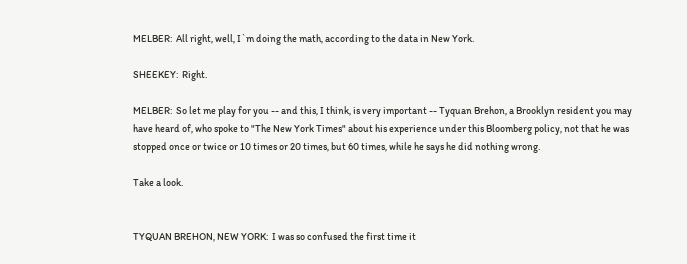MELBER:  All right, well, I`m doing the math, according to the data in New York.

SHEEKEY:  Right.

MELBER:  So let me play for you -- and this, I think, is very important -- Tyquan Brehon, a Brooklyn resident you may have heard of, who spoke to "The New York Times" about his experience under this Bloomberg policy, not that he was stopped once or twice or 10 times or 20 times, but 60 times, while he says he did nothing wrong.

Take a look.


TYQUAN BREHON, NEW YORK:  I was so confused the first time it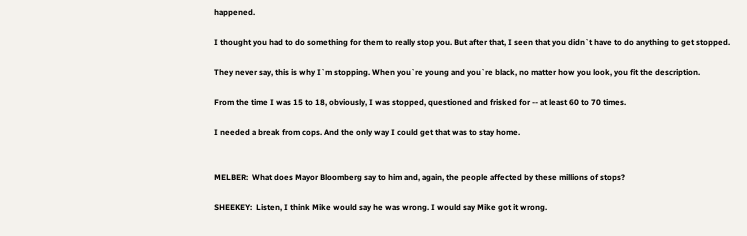happened.

I thought you had to do something for them to really stop you. But after that, I seen that you didn`t have to do anything to get stopped.

They never say, this is why I`m stopping. When you`re young and you`re black, no matter how you look, you fit the description.

From the time I was 15 to 18, obviously, I was stopped, questioned and frisked for -- at least 60 to 70 times.

I needed a break from cops. And the only way I could get that was to stay home.


MELBER:  What does Mayor Bloomberg say to him and, again, the people affected by these millions of stops?

SHEEKEY:  Listen, I think Mike would say he was wrong. I would say Mike got it wrong.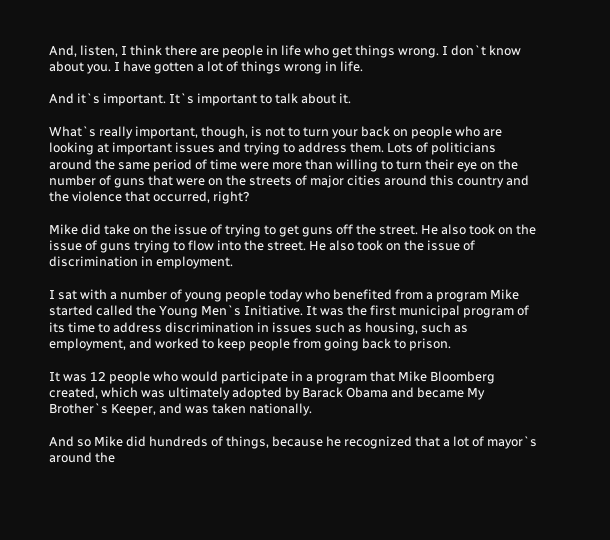And, listen, I think there are people in life who get things wrong. I don`t know about you. I have gotten a lot of things wrong in life.

And it`s important. It`s important to talk about it.

What`s really important, though, is not to turn your back on people who are looking at important issues and trying to address them. Lots of politicians around the same period of time were more than willing to turn their eye on the number of guns that were on the streets of major cities around this country and the violence that occurred, right?

Mike did take on the issue of trying to get guns off the street. He also took on the issue of guns trying to flow into the street. He also took on the issue of discrimination in employment.

I sat with a number of young people today who benefited from a program Mike started called the Young Men`s Initiative. It was the first municipal program of its time to address discrimination in issues such as housing, such as employment, and worked to keep people from going back to prison.

It was 12 people who would participate in a program that Mike Bloomberg created, which was ultimately adopted by Barack Obama and became My Brother`s Keeper, and was taken nationally.

And so Mike did hundreds of things, because he recognized that a lot of mayor`s around the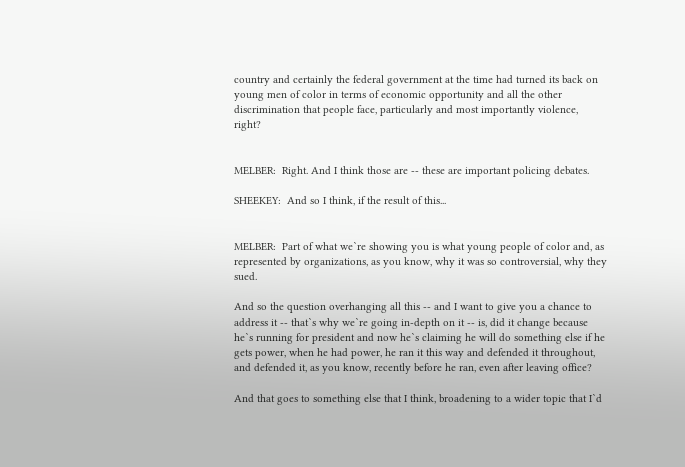country and certainly the federal government at the time had turned its back on young men of color in terms of economic opportunity and all the other discrimination that people face, particularly and most importantly violence, right?


MELBER:  Right. And I think those are -- these are important policing debates.

SHEEKEY:  And so I think, if the result of this...


MELBER:  Part of what we`re showing you is what young people of color and, as represented by organizations, as you know, why it was so controversial, why they sued.

And so the question overhanging all this -- and I want to give you a chance to address it -- that`s why we`re going in-depth on it -- is, did it change because he`s running for president and now he`s claiming he will do something else if he gets power, when he had power, he ran it this way and defended it throughout, and defended it, as you know, recently before he ran, even after leaving office?

And that goes to something else that I think, broadening to a wider topic that I`d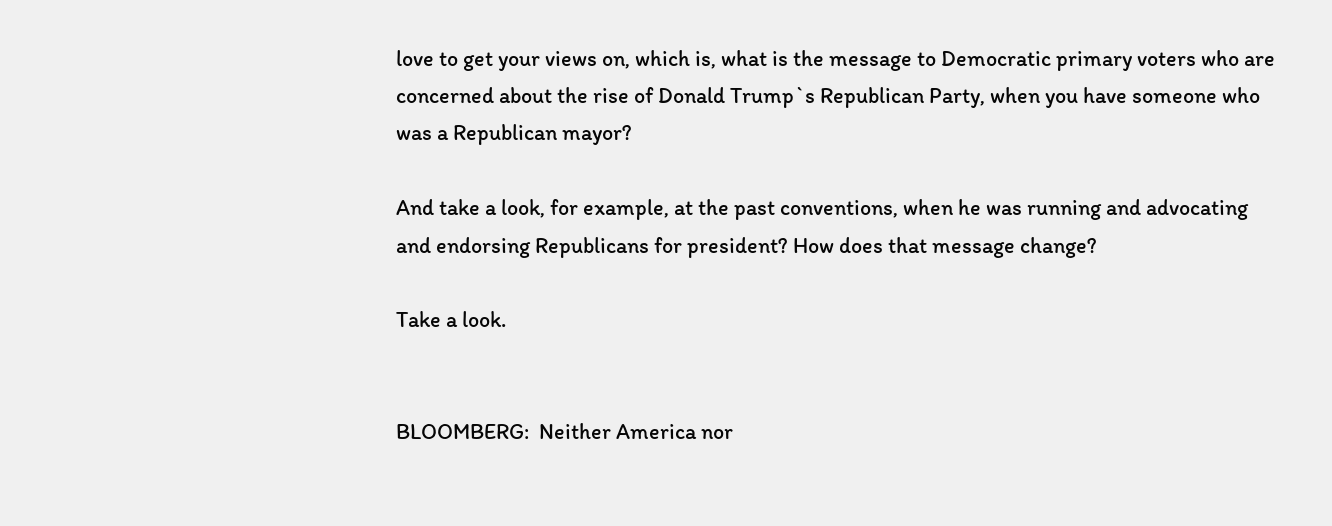love to get your views on, which is, what is the message to Democratic primary voters who are concerned about the rise of Donald Trump`s Republican Party, when you have someone who was a Republican mayor?

And take a look, for example, at the past conventions, when he was running and advocating and endorsing Republicans for president? How does that message change?

Take a look.


BLOOMBERG:  Neither America nor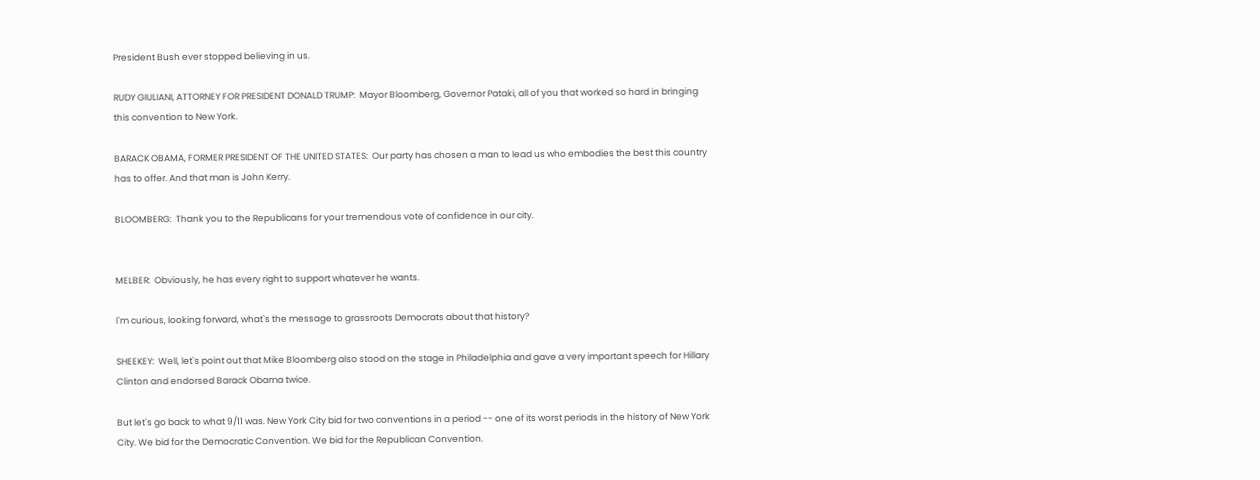President Bush ever stopped believing in us.

RUDY GIULIANI, ATTORNEY FOR PRESIDENT DONALD TRUMP:  Mayor Bloomberg, Governor Pataki, all of you that worked so hard in bringing this convention to New York.

BARACK OBAMA, FORMER PRESIDENT OF THE UNITED STATES:  Our party has chosen a man to lead us who embodies the best this country has to offer. And that man is John Kerry.

BLOOMBERG:  Thank you to the Republicans for your tremendous vote of confidence in our city.


MELBER:  Obviously, he has every right to support whatever he wants.

I`m curious, looking forward, what`s the message to grassroots Democrats about that history?

SHEEKEY:  Well, let`s point out that Mike Bloomberg also stood on the stage in Philadelphia and gave a very important speech for Hillary Clinton and endorsed Barack Obama twice.

But let`s go back to what 9/11 was. New York City bid for two conventions in a period -- one of its worst periods in the history of New York City. We bid for the Democratic Convention. We bid for the Republican Convention.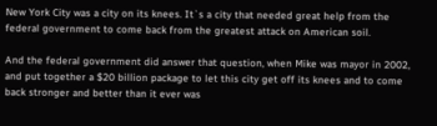New York City was a city on its knees. It`s a city that needed great help from the federal government to come back from the greatest attack on American soil.

And the federal government did answer that question, when Mike was mayor in 2002, and put together a $20 billion package to let this city get off its knees and to come back stronger and better than it ever was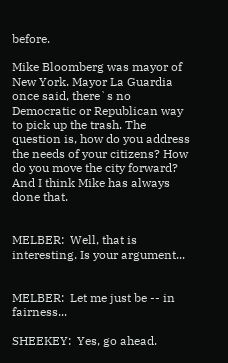before.

Mike Bloomberg was mayor of New York. Mayor La Guardia once said, there`s no Democratic or Republican way to pick up the trash. The question is, how do you address the needs of your citizens? How do you move the city forward? And I think Mike has always done that.


MELBER:  Well, that is interesting. Is your argument...


MELBER:  Let me just be -- in fairness...

SHEEKEY:  Yes, go ahead.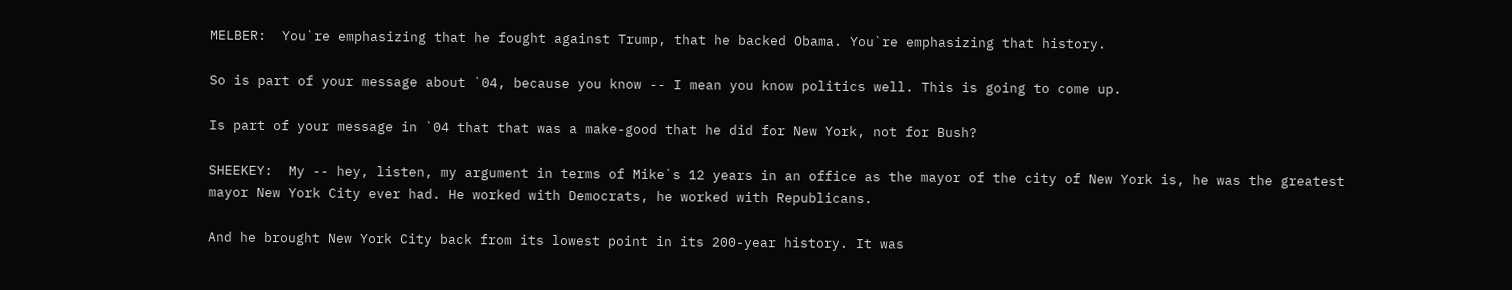MELBER:  You`re emphasizing that he fought against Trump, that he backed Obama. You`re emphasizing that history.

So is part of your message about `04, because you know -- I mean you know politics well. This is going to come up.

Is part of your message in `04 that that was a make-good that he did for New York, not for Bush?

SHEEKEY:  My -- hey, listen, my argument in terms of Mike`s 12 years in an office as the mayor of the city of New York is, he was the greatest mayor New York City ever had. He worked with Democrats, he worked with Republicans.

And he brought New York City back from its lowest point in its 200-year history. It was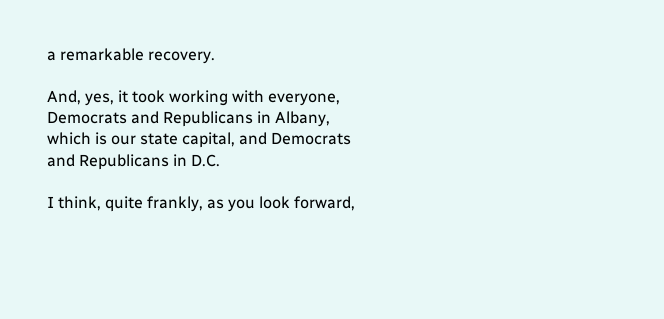a remarkable recovery.

And, yes, it took working with everyone, Democrats and Republicans in Albany, which is our state capital, and Democrats and Republicans in D.C.

I think, quite frankly, as you look forward,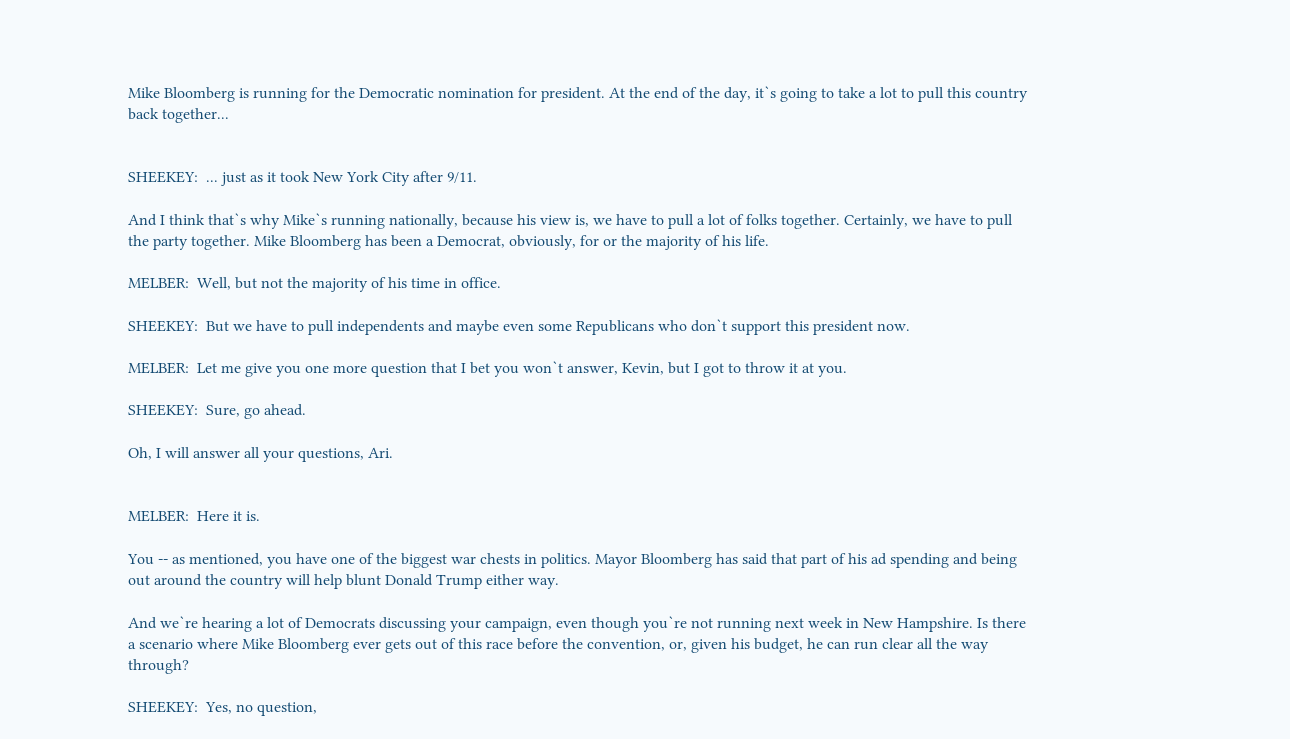Mike Bloomberg is running for the Democratic nomination for president. At the end of the day, it`s going to take a lot to pull this country back together...


SHEEKEY:  ... just as it took New York City after 9/11.

And I think that`s why Mike`s running nationally, because his view is, we have to pull a lot of folks together. Certainly, we have to pull the party together. Mike Bloomberg has been a Democrat, obviously, for or the majority of his life.

MELBER:  Well, but not the majority of his time in office.

SHEEKEY:  But we have to pull independents and maybe even some Republicans who don`t support this president now.

MELBER:  Let me give you one more question that I bet you won`t answer, Kevin, but I got to throw it at you.

SHEEKEY:  Sure, go ahead.

Oh, I will answer all your questions, Ari.


MELBER:  Here it is.

You -- as mentioned, you have one of the biggest war chests in politics. Mayor Bloomberg has said that part of his ad spending and being out around the country will help blunt Donald Trump either way.

And we`re hearing a lot of Democrats discussing your campaign, even though you`re not running next week in New Hampshire. Is there a scenario where Mike Bloomberg ever gets out of this race before the convention, or, given his budget, he can run clear all the way through?

SHEEKEY:  Yes, no question,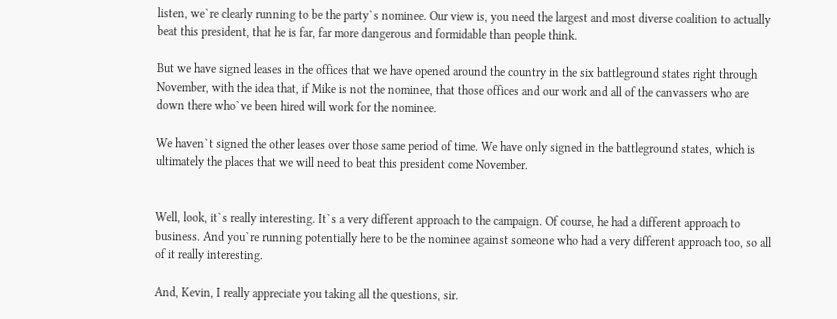listen, we`re clearly running to be the party`s nominee. Our view is, you need the largest and most diverse coalition to actually beat this president, that he is far, far more dangerous and formidable than people think.

But we have signed leases in the offices that we have opened around the country in the six battleground states right through November, with the idea that, if Mike is not the nominee, that those offices and our work and all of the canvassers who are down there who`ve been hired will work for the nominee.

We haven`t signed the other leases over those same period of time. We have only signed in the battleground states, which is ultimately the places that we will need to beat this president come November.


Well, look, it`s really interesting. It`s a very different approach to the campaign. Of course, he had a different approach to business. And you`re running potentially here to be the nominee against someone who had a very different approach too, so all of it really interesting.

And, Kevin, I really appreciate you taking all the questions, sir.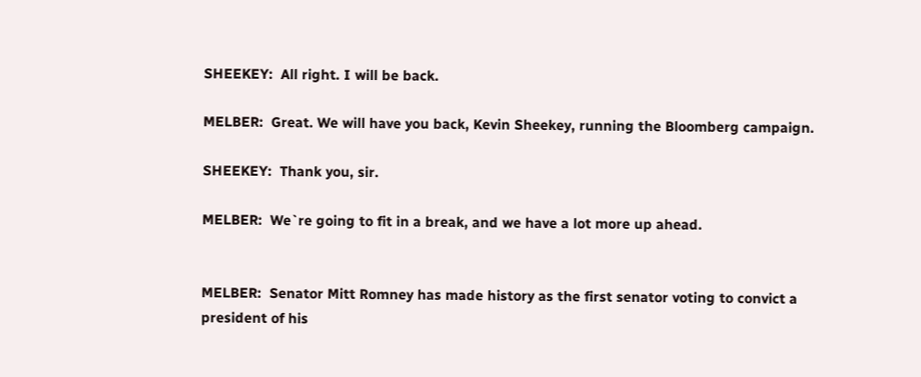SHEEKEY:  All right. I will be back.

MELBER:  Great. We will have you back, Kevin Sheekey, running the Bloomberg campaign.

SHEEKEY:  Thank you, sir.

MELBER:  We`re going to fit in a break, and we have a lot more up ahead.


MELBER:  Senator Mitt Romney has made history as the first senator voting to convict a president of his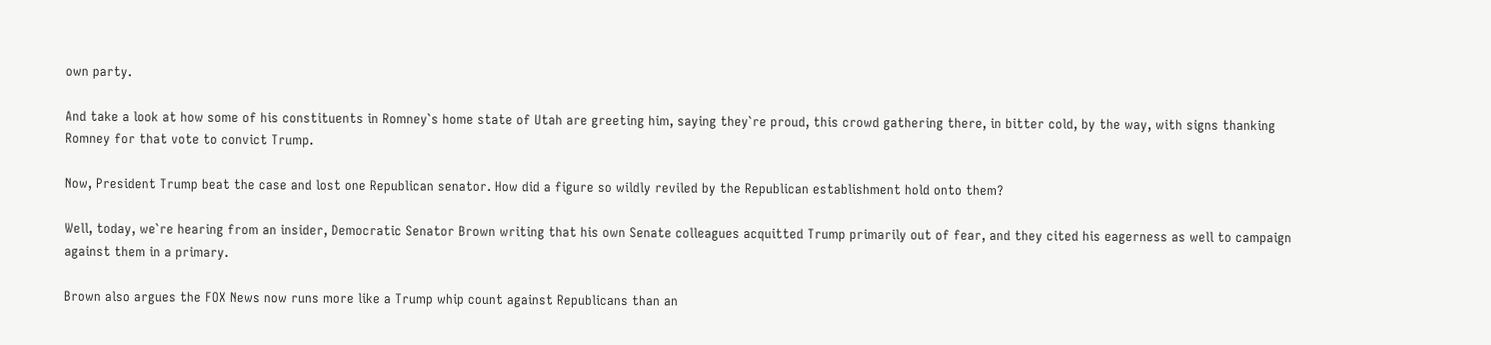own party.

And take a look at how some of his constituents in Romney`s home state of Utah are greeting him, saying they`re proud, this crowd gathering there, in bitter cold, by the way, with signs thanking Romney for that vote to convict Trump.

Now, President Trump beat the case and lost one Republican senator. How did a figure so wildly reviled by the Republican establishment hold onto them?

Well, today, we`re hearing from an insider, Democratic Senator Brown writing that his own Senate colleagues acquitted Trump primarily out of fear, and they cited his eagerness as well to campaign against them in a primary.

Brown also argues the FOX News now runs more like a Trump whip count against Republicans than an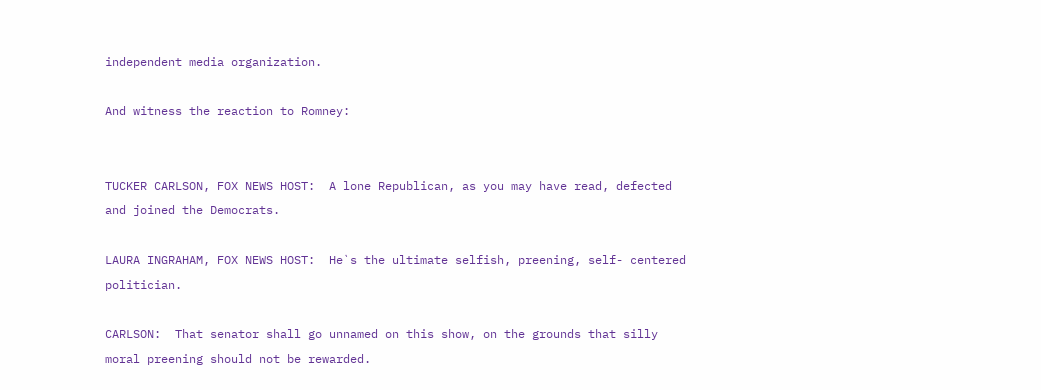independent media organization.

And witness the reaction to Romney:


TUCKER CARLSON, FOX NEWS HOST:  A lone Republican, as you may have read, defected and joined the Democrats.

LAURA INGRAHAM, FOX NEWS HOST:  He`s the ultimate selfish, preening, self- centered politician.

CARLSON:  That senator shall go unnamed on this show, on the grounds that silly moral preening should not be rewarded.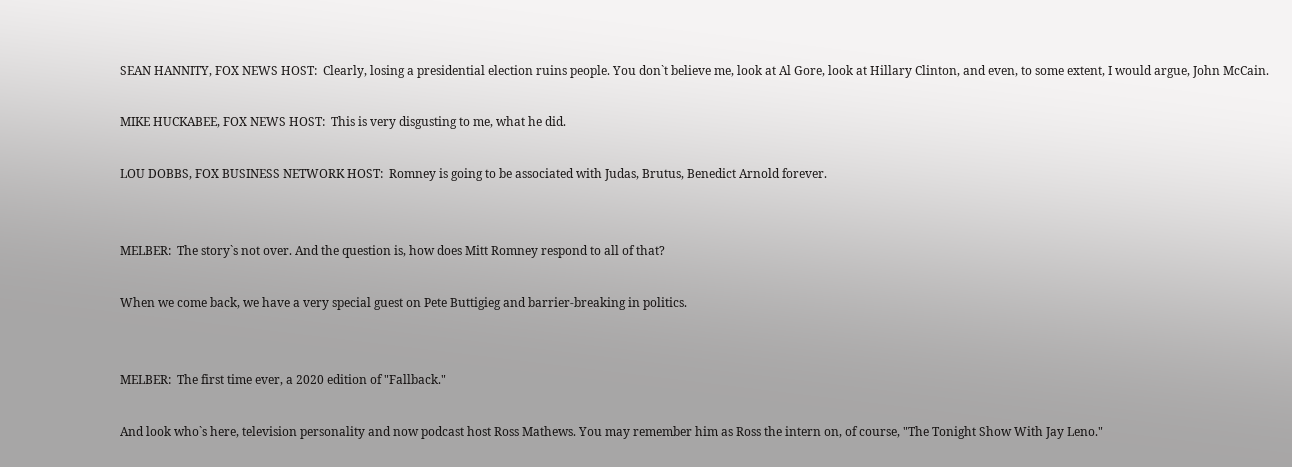SEAN HANNITY, FOX NEWS HOST:  Clearly, losing a presidential election ruins people. You don`t believe me, look at Al Gore, look at Hillary Clinton, and even, to some extent, I would argue, John McCain.

MIKE HUCKABEE, FOX NEWS HOST:  This is very disgusting to me, what he did.

LOU DOBBS, FOX BUSINESS NETWORK HOST:  Romney is going to be associated with Judas, Brutus, Benedict Arnold forever.


MELBER:  The story`s not over. And the question is, how does Mitt Romney respond to all of that?

When we come back, we have a very special guest on Pete Buttigieg and barrier-breaking in politics.


MELBER:  The first time ever, a 2020 edition of "Fallback."

And look who`s here, television personality and now podcast host Ross Mathews. You may remember him as Ross the intern on, of course, "The Tonight Show With Jay Leno."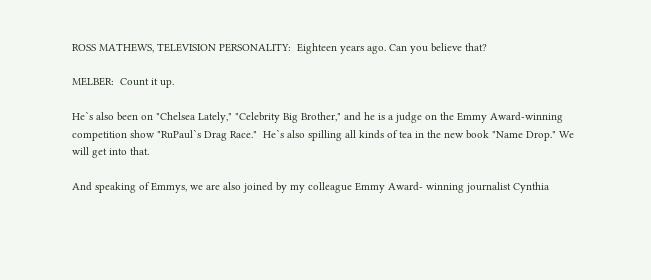ROSS MATHEWS, TELEVISION PERSONALITY:  Eighteen years ago. Can you believe that?

MELBER:  Count it up.

He`s also been on "Chelsea Lately," "Celebrity Big Brother," and he is a judge on the Emmy Award-winning competition show "RuPaul`s Drag Race."  He`s also spilling all kinds of tea in the new book "Name Drop." We will get into that.

And speaking of Emmys, we are also joined by my colleague Emmy Award- winning journalist Cynthia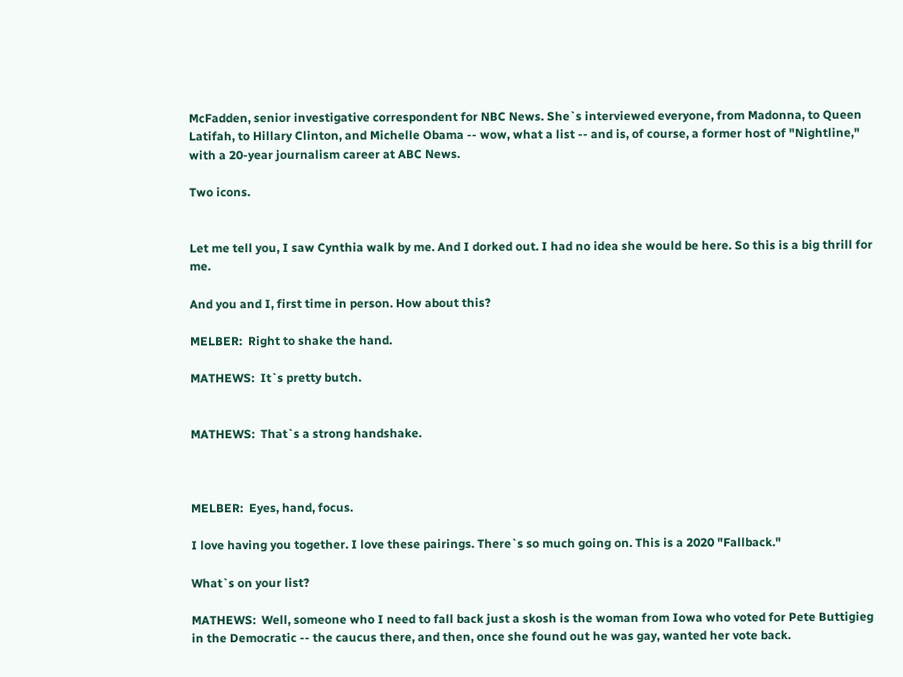McFadden, senior investigative correspondent for NBC News. She`s interviewed everyone, from Madonna, to Queen Latifah, to Hillary Clinton, and Michelle Obama -- wow, what a list -- and is, of course, a former host of "Nightline," with a 20-year journalism career at ABC News.

Two icons.


Let me tell you, I saw Cynthia walk by me. And I dorked out. I had no idea she would be here. So this is a big thrill for me.

And you and I, first time in person. How about this?

MELBER:  Right to shake the hand.

MATHEWS:  It`s pretty butch.


MATHEWS:  That`s a strong handshake.



MELBER:  Eyes, hand, focus.

I love having you together. I love these pairings. There`s so much going on. This is a 2020 "Fallback."

What`s on your list?

MATHEWS:  Well, someone who I need to fall back just a skosh is the woman from Iowa who voted for Pete Buttigieg in the Democratic -- the caucus there, and then, once she found out he was gay, wanted her vote back.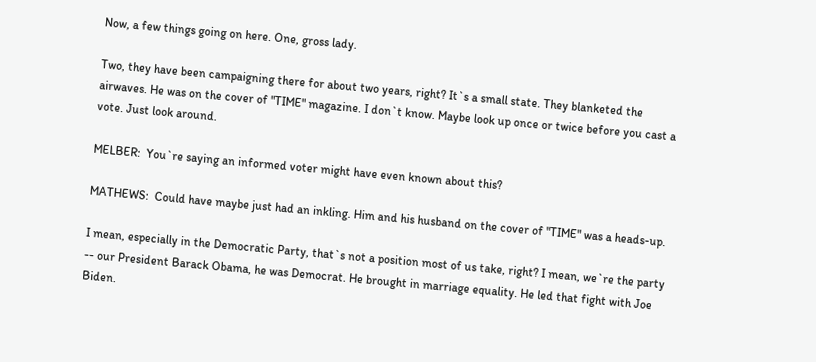Now, a few things going on here. One, gross lady.

Two, they have been campaigning there for about two years, right? It`s a small state. They blanketed the airwaves. He was on the cover of "TIME" magazine. I don`t know. Maybe look up once or twice before you cast a vote. Just look around.

MELBER:  You`re saying an informed voter might have even known about this?

MATHEWS:  Could have maybe just had an inkling. Him and his husband on the cover of "TIME" was a heads-up.

I mean, especially in the Democratic Party, that`s not a position most of us take, right? I mean, we`re the party -- our President Barack Obama, he was Democrat. He brought in marriage equality. He led that fight with Joe Biden.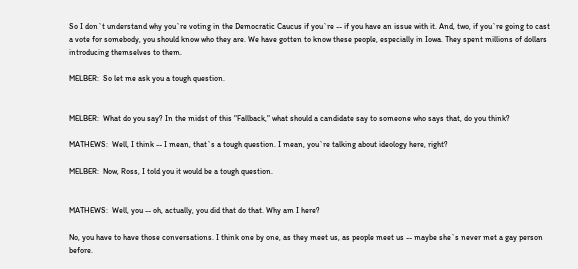So I don`t understand why you`re voting in the Democratic Caucus if you`re -- if you have an issue with it. And, two, if you`re going to cast a vote for somebody, you should know who they are. We have gotten to know these people, especially in Iowa. They spent millions of dollars introducing themselves to them.

MELBER:  So let me ask you a tough question.


MELBER:  What do you say? In the midst of this "Fallback," what should a candidate say to someone who says that, do you think?

MATHEWS:  Well, I think -- I mean, that`s a tough question. I mean, you`re talking about ideology here, right?

MELBER:  Now, Ross, I told you it would be a tough question.


MATHEWS:  Well, you -- oh, actually, you did that do that. Why am I here?

No, you have to have those conversations. I think one by one, as they meet us, as people meet us -- maybe she`s never met a gay person before.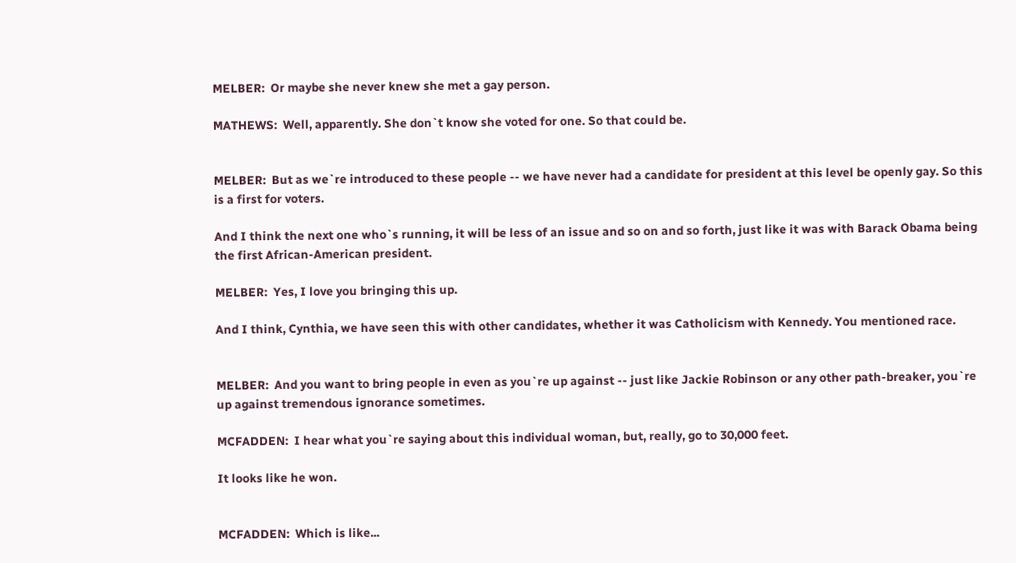MELBER:  Or maybe she never knew she met a gay person.

MATHEWS:  Well, apparently. She don`t know she voted for one. So that could be.


MELBER:  But as we`re introduced to these people -- we have never had a candidate for president at this level be openly gay. So this is a first for voters.

And I think the next one who`s running, it will be less of an issue and so on and so forth, just like it was with Barack Obama being the first African-American president.

MELBER:  Yes, I love you bringing this up.

And I think, Cynthia, we have seen this with other candidates, whether it was Catholicism with Kennedy. You mentioned race.


MELBER:  And you want to bring people in even as you`re up against -- just like Jackie Robinson or any other path-breaker, you`re up against tremendous ignorance sometimes.

MCFADDEN:  I hear what you`re saying about this individual woman, but, really, go to 30,000 feet.

It looks like he won.


MCFADDEN:  Which is like...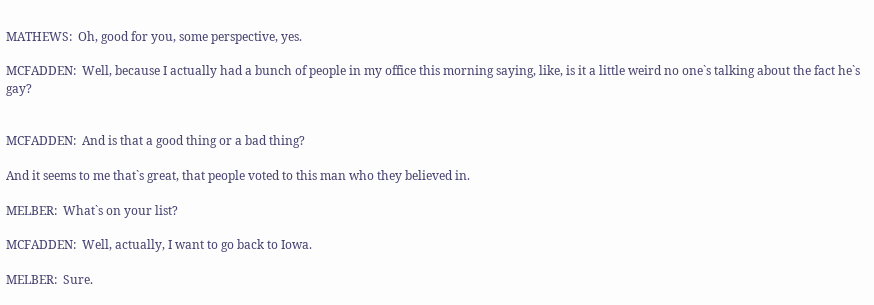MATHEWS:  Oh, good for you, some perspective, yes.

MCFADDEN:  Well, because I actually had a bunch of people in my office this morning saying, like, is it a little weird no one`s talking about the fact he`s gay?


MCFADDEN:  And is that a good thing or a bad thing?

And it seems to me that`s great, that people voted to this man who they believed in.

MELBER:  What`s on your list?

MCFADDEN:  Well, actually, I want to go back to Iowa.

MELBER:  Sure.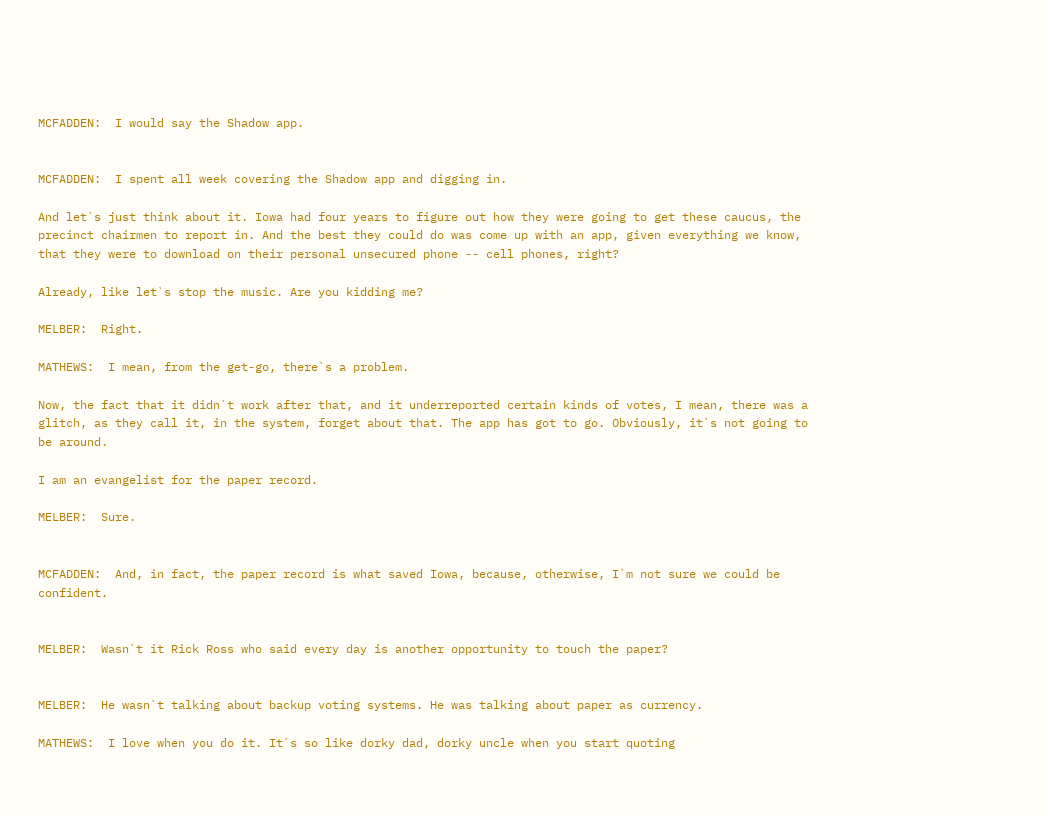MCFADDEN:  I would say the Shadow app.


MCFADDEN:  I spent all week covering the Shadow app and digging in.

And let`s just think about it. Iowa had four years to figure out how they were going to get these caucus, the precinct chairmen to report in. And the best they could do was come up with an app, given everything we know, that they were to download on their personal unsecured phone -- cell phones, right?

Already, like let`s stop the music. Are you kidding me?

MELBER:  Right.

MATHEWS:  I mean, from the get-go, there`s a problem.

Now, the fact that it didn`t work after that, and it underreported certain kinds of votes, I mean, there was a glitch, as they call it, in the system, forget about that. The app has got to go. Obviously, it`s not going to be around.

I am an evangelist for the paper record.

MELBER:  Sure.


MCFADDEN:  And, in fact, the paper record is what saved Iowa, because, otherwise, I`m not sure we could be confident.


MELBER:  Wasn`t it Rick Ross who said every day is another opportunity to touch the paper?


MELBER:  He wasn`t talking about backup voting systems. He was talking about paper as currency.

MATHEWS:  I love when you do it. It`s so like dorky dad, dorky uncle when you start quoting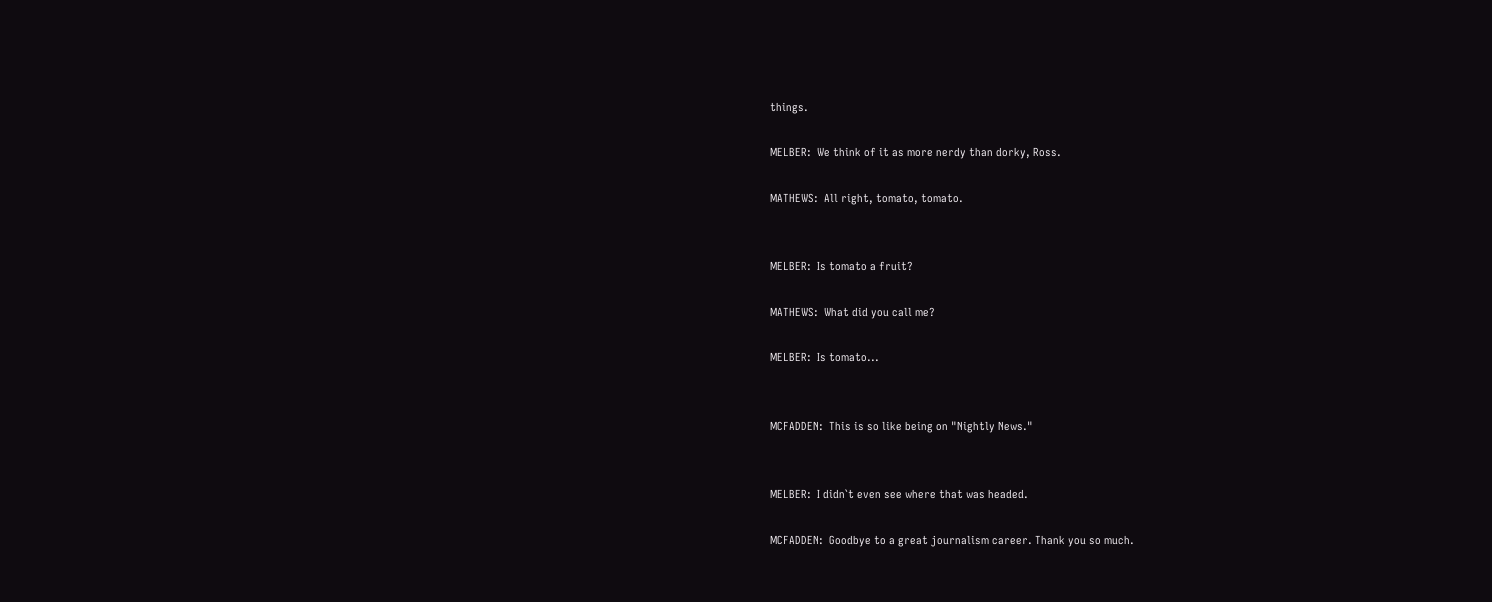things.

MELBER:  We think of it as more nerdy than dorky, Ross.

MATHEWS:  All right, tomato, tomato.


MELBER:  Is tomato a fruit?

MATHEWS:  What did you call me?

MELBER:  Is tomato...


MCFADDEN:  This is so like being on "Nightly News."


MELBER:  I didn`t even see where that was headed.

MCFADDEN:  Goodbye to a great journalism career. Thank you so much.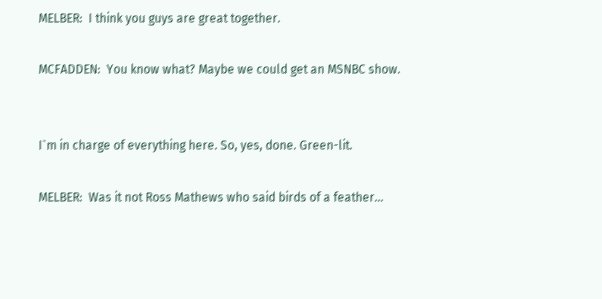MELBER:  I think you guys are great together.

MCFADDEN:  You know what? Maybe we could get an MSNBC show.


I`m in charge of everything here. So, yes, done. Green-lit.

MELBER:  Was it not Ross Mathews who said birds of a feather...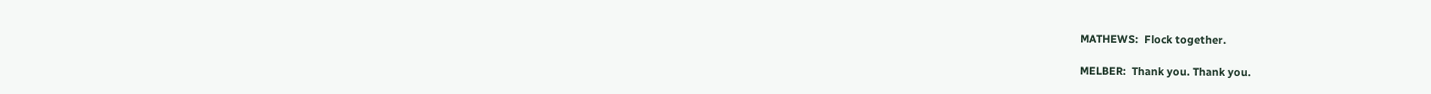MATHEWS:  Flock together.

MELBER:  Thank you. Thank you.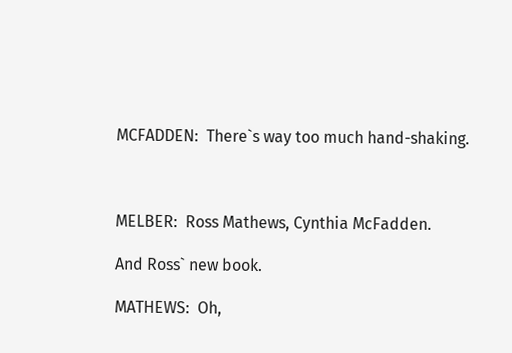MCFADDEN:  There`s way too much hand-shaking.



MELBER:  Ross Mathews, Cynthia McFadden.

And Ross` new book.

MATHEWS:  Oh,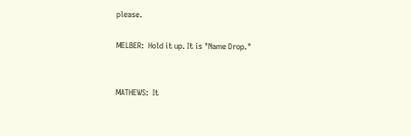please.

MELBER:  Hold it up. It is "Name Drop."


MATHEWS:  It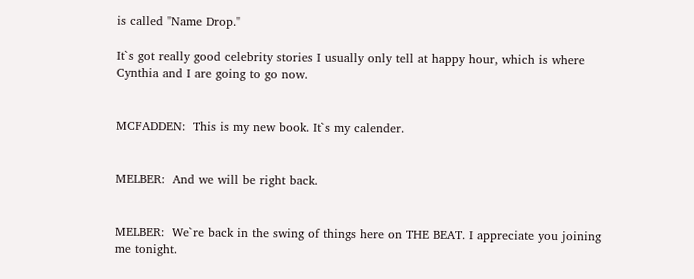is called "Name Drop."

It`s got really good celebrity stories I usually only tell at happy hour, which is where Cynthia and I are going to go now.


MCFADDEN:  This is my new book. It`s my calender.


MELBER:  And we will be right back.


MELBER:  We`re back in the swing of things here on THE BEAT. I appreciate you joining me tonight.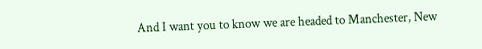And I want you to know we are headed to Manchester, New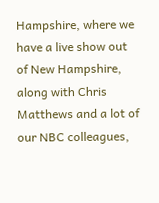Hampshire, where we have a live show out of New Hampshire, along with Chris Matthews and a lot of our NBC colleagues,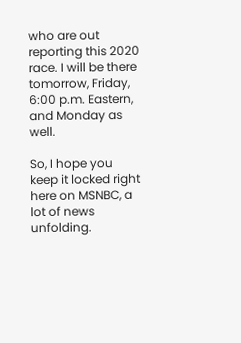who are out reporting this 2020 race. I will be there tomorrow, Friday, 6:00 p.m. Eastern, and Monday as well.

So, I hope you keep it locked right here on MSNBC, a lot of news unfolding.